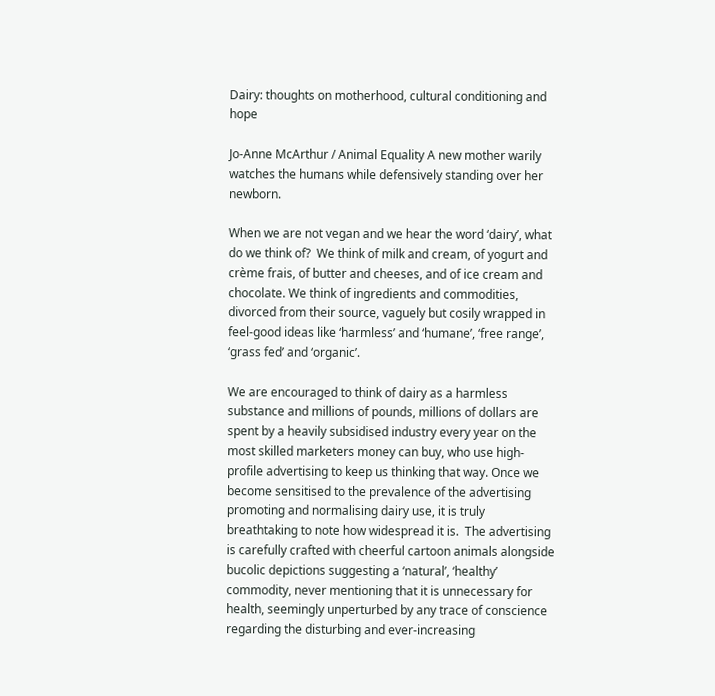Dairy: thoughts on motherhood, cultural conditioning and hope

Jo-Anne McArthur / Animal Equality A new mother warily watches the humans while defensively standing over her newborn.

When we are not vegan and we hear the word ‘dairy’, what do we think of?  We think of milk and cream, of yogurt and crème frais, of butter and cheeses, and of ice cream and chocolate. We think of ingredients and commodities, divorced from their source, vaguely but cosily wrapped in feel-good ideas like ‘harmless’ and ‘humane’, ‘free range’, ‘grass fed’ and ‘organic’.

We are encouraged to think of dairy as a harmless substance and millions of pounds, millions of dollars are spent by a heavily subsidised industry every year on the most skilled marketers money can buy, who use high-profile advertising to keep us thinking that way. Once we become sensitised to the prevalence of the advertising promoting and normalising dairy use, it is truly breathtaking to note how widespread it is.  The advertising is carefully crafted with cheerful cartoon animals alongside bucolic depictions suggesting a ‘natural’, ‘healthy’ commodity, never mentioning that it is unnecessary for health, seemingly unperturbed by any trace of conscience regarding the disturbing and ever-increasing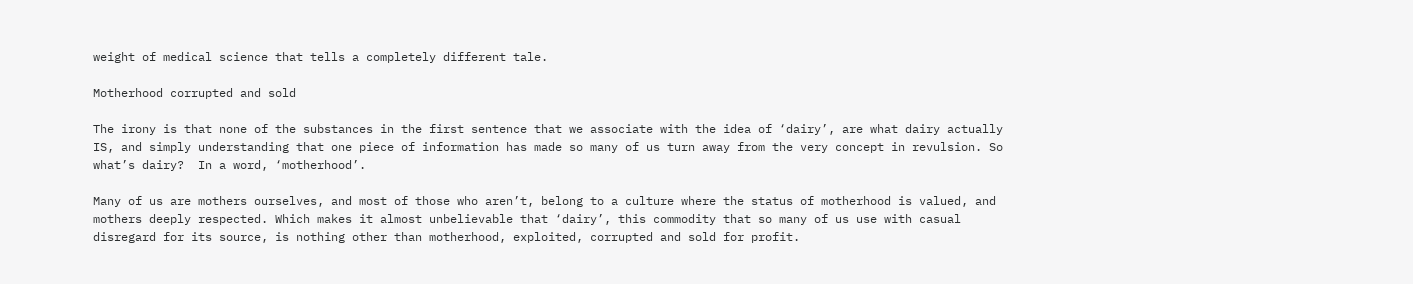weight of medical science that tells a completely different tale.

Motherhood corrupted and sold

The irony is that none of the substances in the first sentence that we associate with the idea of ‘dairy’, are what dairy actually IS, and simply understanding that one piece of information has made so many of us turn away from the very concept in revulsion. So what’s dairy?  In a word, ‘motherhood’.

Many of us are mothers ourselves, and most of those who aren’t, belong to a culture where the status of motherhood is valued, and mothers deeply respected. Which makes it almost unbelievable that ‘dairy’, this commodity that so many of us use with casual disregard for its source, is nothing other than motherhood, exploited, corrupted and sold for profit.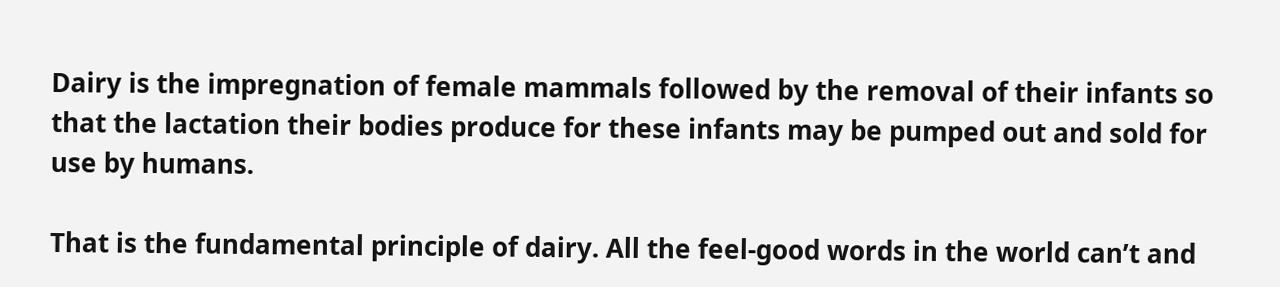Dairy is the impregnation of female mammals followed by the removal of their infants so that the lactation their bodies produce for these infants may be pumped out and sold for use by humans.

That is the fundamental principle of dairy. All the feel-good words in the world can’t and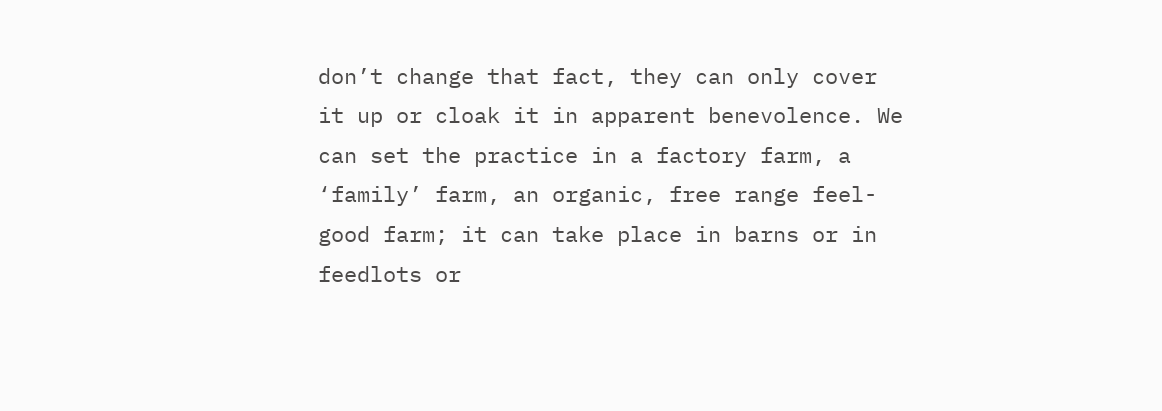don’t change that fact, they can only cover it up or cloak it in apparent benevolence. We can set the practice in a factory farm, a ‘family’ farm, an organic, free range feel-good farm; it can take place in barns or in feedlots or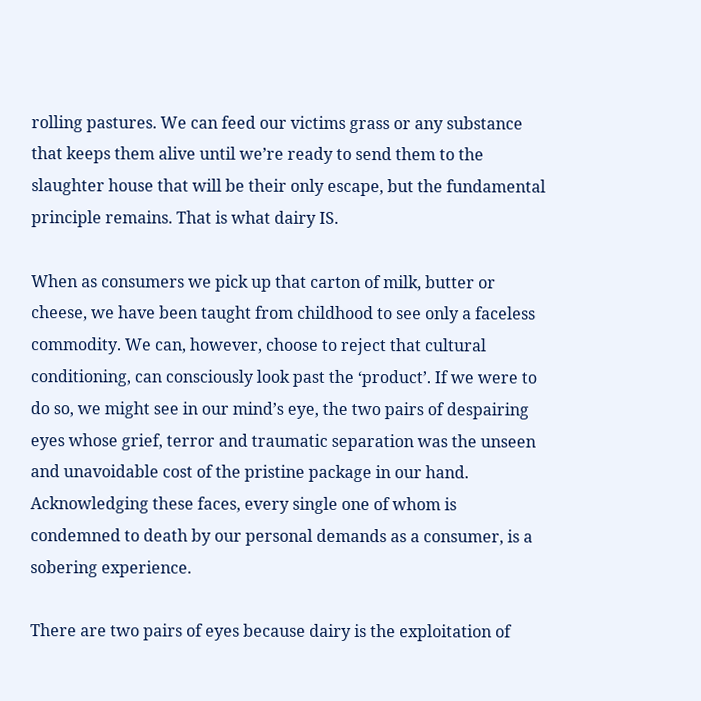rolling pastures. We can feed our victims grass or any substance that keeps them alive until we’re ready to send them to the slaughter house that will be their only escape, but the fundamental principle remains. That is what dairy IS.

When as consumers we pick up that carton of milk, butter or cheese, we have been taught from childhood to see only a faceless commodity. We can, however, choose to reject that cultural conditioning, can consciously look past the ‘product’. If we were to do so, we might see in our mind’s eye, the two pairs of despairing eyes whose grief, terror and traumatic separation was the unseen and unavoidable cost of the pristine package in our hand. Acknowledging these faces, every single one of whom is condemned to death by our personal demands as a consumer, is a sobering experience.

There are two pairs of eyes because dairy is the exploitation of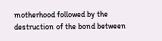motherhood followed by the destruction of the bond between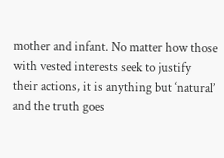mother and infant. No matter how those with vested interests seek to justify their actions, it is anything but ‘natural’ and the truth goes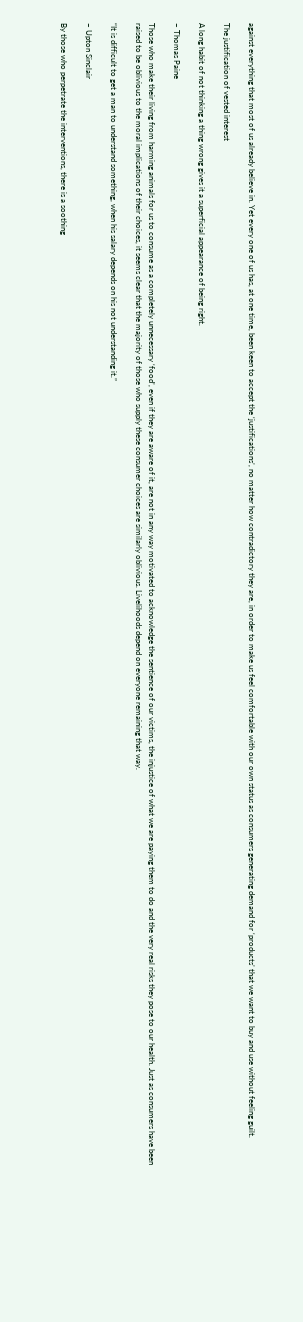against everything that most of us already believe in. Yet every one of us has, at one time, been keen to accept the ‘justifications’, no matter how contradictory they are, in order to make us feel comfortable with our own status as consumers generating demand for ‘products’ that we want to buy and use without feeling guilt.

The justification of vested interest

A long habit of not thinking a thing wrong gives it a superficial appearance of being right.

~ Thomas Paine

Those who make their living from harming animals for us to consume as a completely unnecessary ‘food’, even if they are aware of it, are not in any way motivated to acknowledge the sentience of our victims, the injustice of what we are paying them to do and the very real risks they pose to our health. Just as consumers have been raised to be oblivious to the moral implications of their choices, it seems clear that the majority of those who supply these consumer choices are similarly oblivious. Livelihoods depend on everyone remaining that way.

“It is difficult to get a man to understand something, when his salary depends on his not understanding it.”

~ Upton Sinclair

By those who perpetrate the interventions, there is a soothing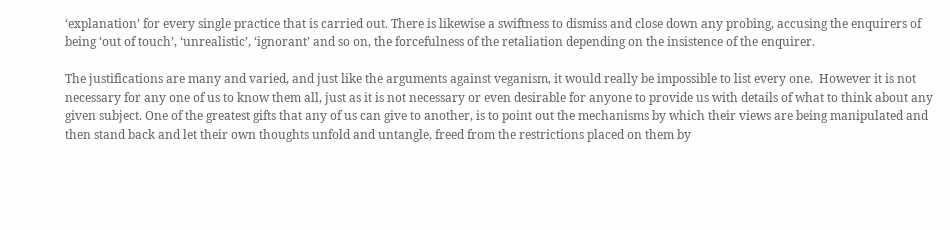‘explanation’ for every single practice that is carried out. There is likewise a swiftness to dismiss and close down any probing, accusing the enquirers of being ‘out of touch’, ‘unrealistic’, ‘ignorant’ and so on, the forcefulness of the retaliation depending on the insistence of the enquirer.

The justifications are many and varied, and just like the arguments against veganism, it would really be impossible to list every one.  However it is not necessary for any one of us to know them all, just as it is not necessary or even desirable for anyone to provide us with details of what to think about any given subject. One of the greatest gifts that any of us can give to another, is to point out the mechanisms by which their views are being manipulated and then stand back and let their own thoughts unfold and untangle, freed from the restrictions placed on them by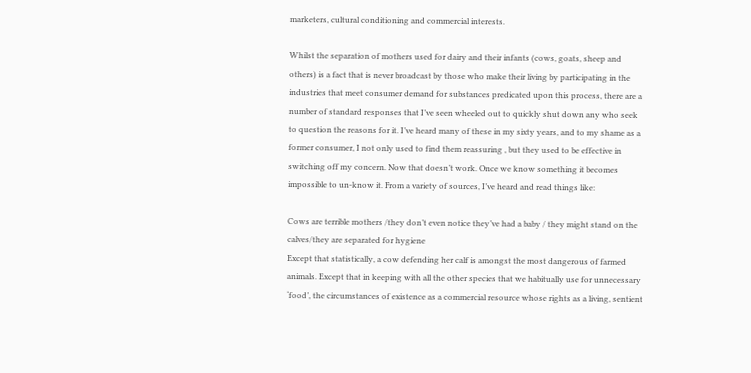marketers, cultural conditioning and commercial interests.

Whilst the separation of mothers used for dairy and their infants (cows, goats, sheep and others) is a fact that is never broadcast by those who make their living by participating in the industries that meet consumer demand for substances predicated upon this process, there are a number of standard responses that I’ve seen wheeled out to quickly shut down any who seek to question the reasons for it. I’ve heard many of these in my sixty years, and to my shame as a former consumer, I not only used to find them reassuring , but they used to be effective in switching off my concern. Now that doesn’t work. Once we know something it becomes impossible to un-know it. From a variety of sources, I’ve heard and read things like:

Cows are terrible mothers /they don’t even notice they’ve had a baby / they might stand on the calves/they are separated for hygiene
Except that statistically, a cow defending her calf is amongst the most dangerous of farmed animals. Except that in keeping with all the other species that we habitually use for unnecessary ‘food’, the circumstances of existence as a commercial resource whose rights as a living, sentient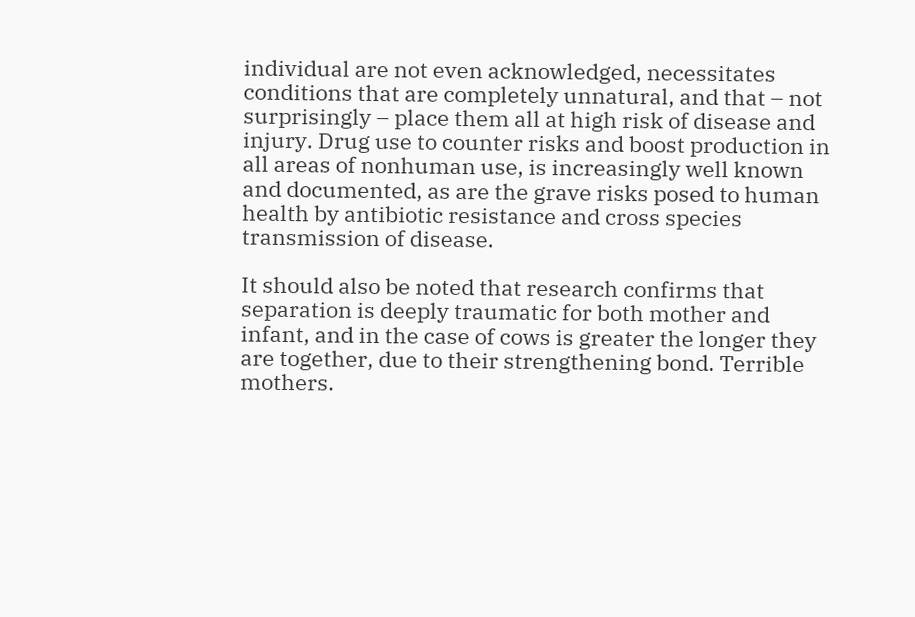individual are not even acknowledged, necessitates conditions that are completely unnatural, and that – not surprisingly – place them all at high risk of disease and injury. Drug use to counter risks and boost production in all areas of nonhuman use, is increasingly well known and documented, as are the grave risks posed to human health by antibiotic resistance and cross species transmission of disease.

It should also be noted that research confirms that separation is deeply traumatic for both mother and infant, and in the case of cows is greater the longer they are together, due to their strengthening bond. Terrible mothers.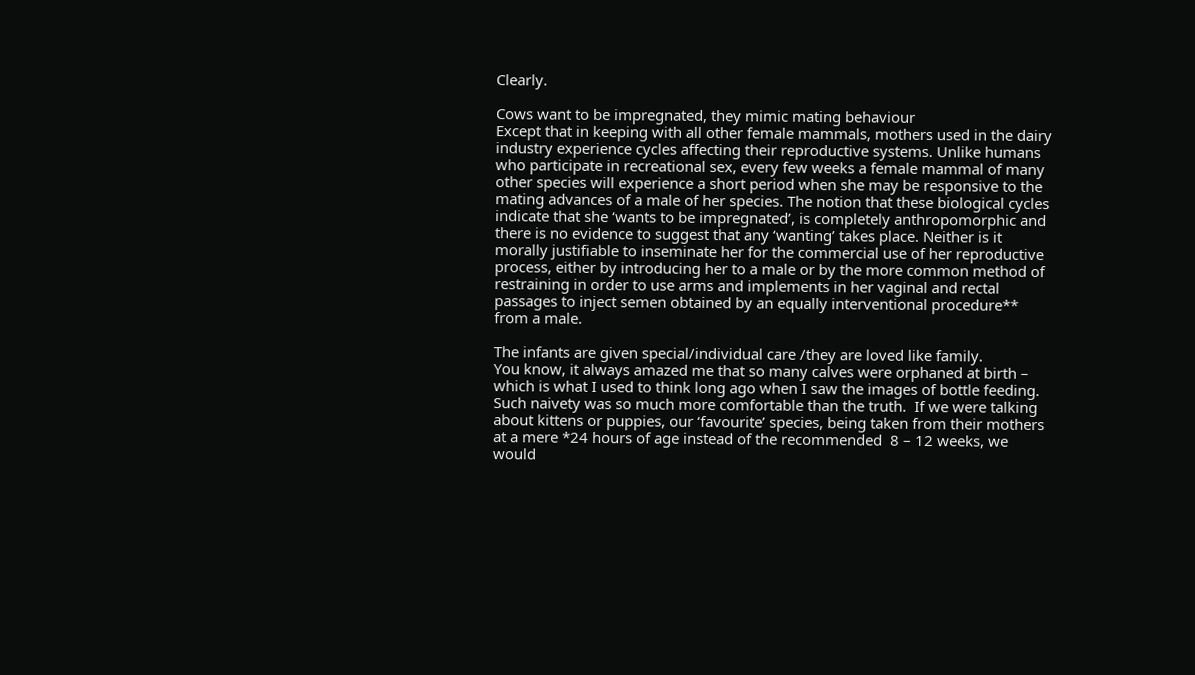Clearly.

Cows want to be impregnated, they mimic mating behaviour
Except that in keeping with all other female mammals, mothers used in the dairy industry experience cycles affecting their reproductive systems. Unlike humans who participate in recreational sex, every few weeks a female mammal of many other species will experience a short period when she may be responsive to the mating advances of a male of her species. The notion that these biological cycles indicate that she ‘wants to be impregnated’, is completely anthropomorphic and there is no evidence to suggest that any ‘wanting’ takes place. Neither is it morally justifiable to inseminate her for the commercial use of her reproductive process, either by introducing her to a male or by the more common method of restraining in order to use arms and implements in her vaginal and rectal passages to inject semen obtained by an equally interventional procedure** from a male.

The infants are given special/individual care /they are loved like family.
You know, it always amazed me that so many calves were orphaned at birth – which is what I used to think long ago when I saw the images of bottle feeding. Such naivety was so much more comfortable than the truth.  If we were talking about kittens or puppies, our ‘favourite’ species, being taken from their mothers at a mere *24 hours of age instead of the recommended  8 – 12 weeks, we would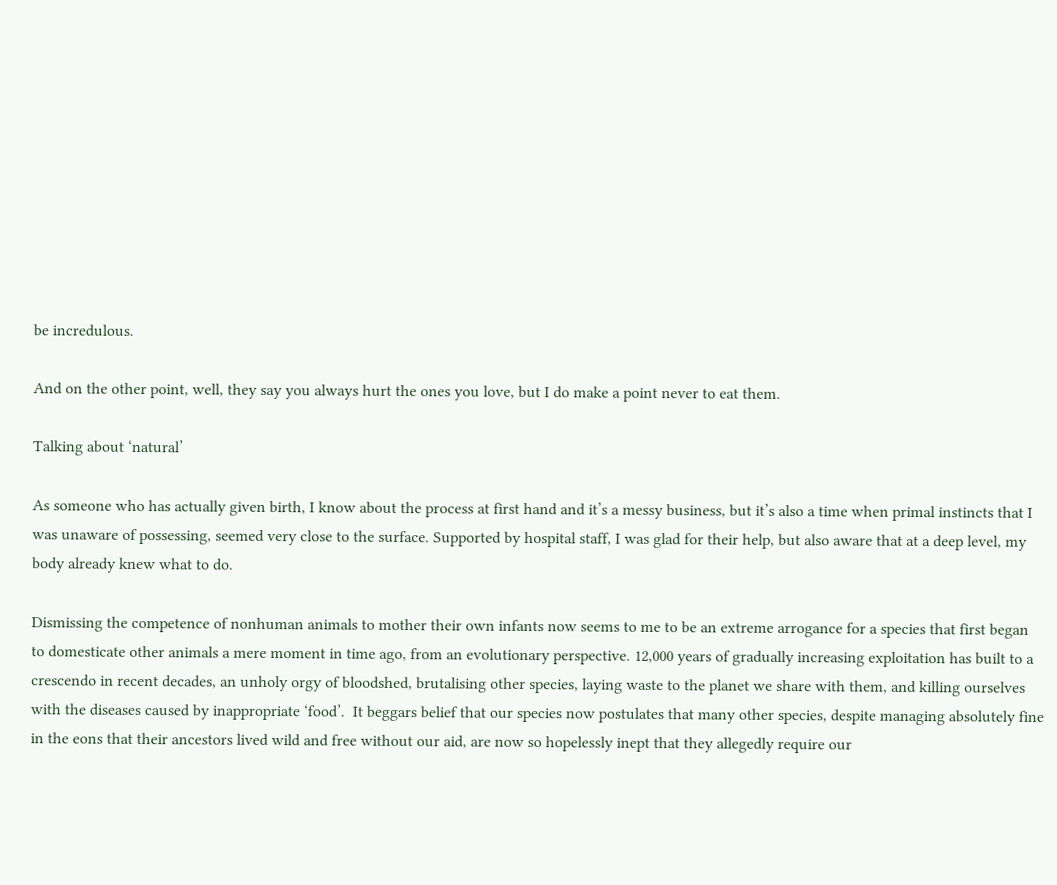be incredulous.

And on the other point, well, they say you always hurt the ones you love, but I do make a point never to eat them.

Talking about ‘natural’

As someone who has actually given birth, I know about the process at first hand and it’s a messy business, but it’s also a time when primal instincts that I was unaware of possessing, seemed very close to the surface. Supported by hospital staff, I was glad for their help, but also aware that at a deep level, my body already knew what to do.

Dismissing the competence of nonhuman animals to mother their own infants now seems to me to be an extreme arrogance for a species that first began to domesticate other animals a mere moment in time ago, from an evolutionary perspective. 12,000 years of gradually increasing exploitation has built to a crescendo in recent decades, an unholy orgy of bloodshed, brutalising other species, laying waste to the planet we share with them, and killing ourselves with the diseases caused by inappropriate ‘food’.  It beggars belief that our species now postulates that many other species, despite managing absolutely fine in the eons that their ancestors lived wild and free without our aid, are now so hopelessly inept that they allegedly require our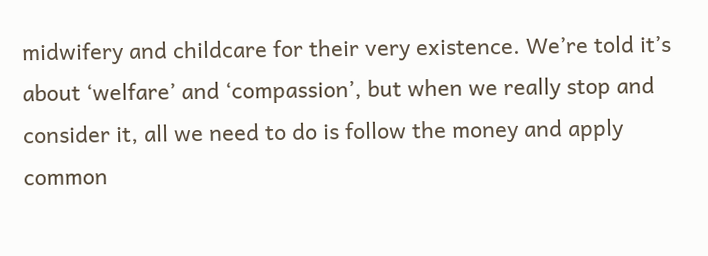midwifery and childcare for their very existence. We’re told it’s about ‘welfare’ and ‘compassion’, but when we really stop and consider it, all we need to do is follow the money and apply common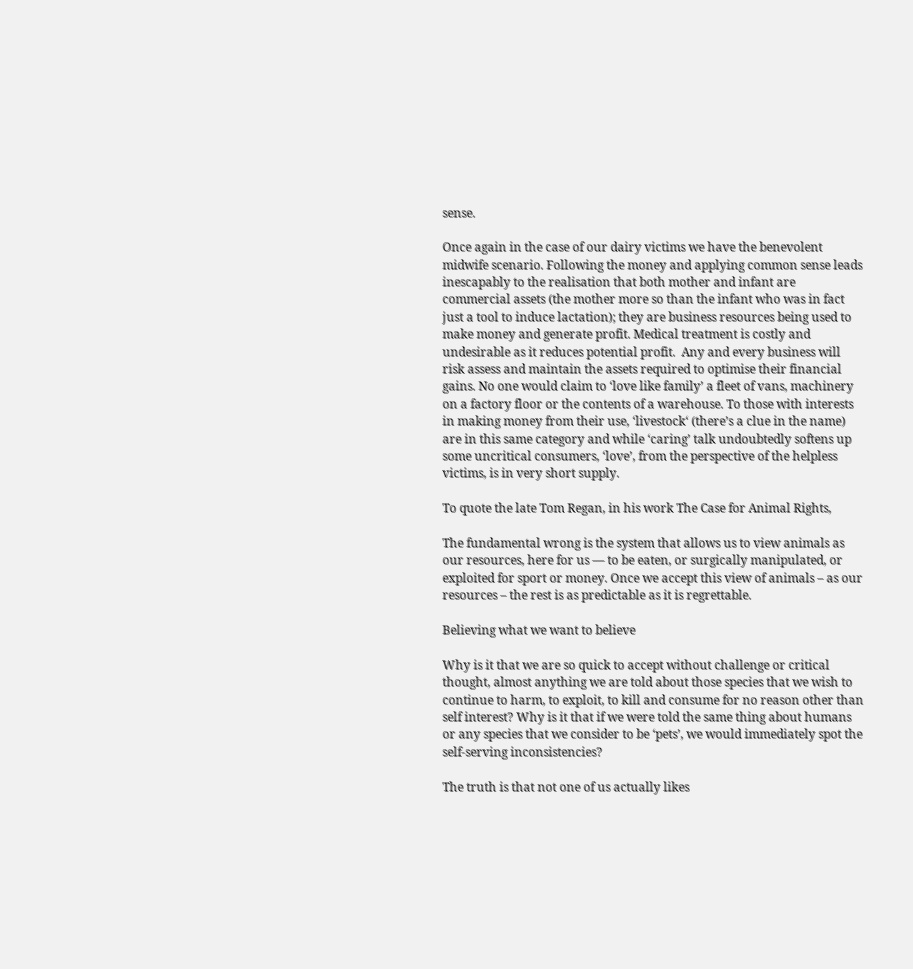sense.

Once again in the case of our dairy victims we have the benevolent midwife scenario. Following the money and applying common sense leads inescapably to the realisation that both mother and infant are commercial assets (the mother more so than the infant who was in fact just a tool to induce lactation); they are business resources being used to make money and generate profit. Medical treatment is costly and undesirable as it reduces potential profit.  Any and every business will risk assess and maintain the assets required to optimise their financial gains. No one would claim to ‘love like family’ a fleet of vans, machinery on a factory floor or the contents of a warehouse. To those with interests in making money from their use, ‘livestock‘ (there’s a clue in the name) are in this same category and while ‘caring’ talk undoubtedly softens up some uncritical consumers, ‘love’, from the perspective of the helpless victims, is in very short supply.

To quote the late Tom Regan, in his work The Case for Animal Rights,

The fundamental wrong is the system that allows us to view animals as our resources, here for us — to be eaten, or surgically manipulated, or exploited for sport or money. Once we accept this view of animals – as our resources – the rest is as predictable as it is regrettable.

Believing what we want to believe

Why is it that we are so quick to accept without challenge or critical thought, almost anything we are told about those species that we wish to continue to harm, to exploit, to kill and consume for no reason other than self interest? Why is it that if we were told the same thing about humans or any species that we consider to be ‘pets’, we would immediately spot the self-serving inconsistencies?

The truth is that not one of us actually likes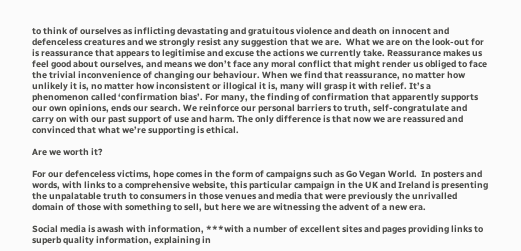to think of ourselves as inflicting devastating and gratuitous violence and death on innocent and defenceless creatures and we strongly resist any suggestion that we are.  What we are on the look-out for is reassurance that appears to legitimise and excuse the actions we currently take. Reassurance makes us feel good about ourselves, and means we don’t face any moral conflict that might render us obliged to face the trivial inconvenience of changing our behaviour. When we find that reassurance, no matter how unlikely it is, no matter how inconsistent or illogical it is, many will grasp it with relief. It’s a phenomenon called ‘confirmation bias’. For many, the finding of confirmation that apparently supports our own opinions, ends our search. We reinforce our personal barriers to truth, self-congratulate and carry on with our past support of use and harm. The only difference is that now we are reassured and convinced that what we’re supporting is ethical.

Are we worth it?

For our defenceless victims, hope comes in the form of campaigns such as Go Vegan World.  In posters and words, with links to a comprehensive website, this particular campaign in the UK and Ireland is presenting the unpalatable truth to consumers in those venues and media that were previously the unrivalled domain of those with something to sell, but here we are witnessing the advent of a new era.

Social media is awash with information, ***with a number of excellent sites and pages providing links to superb quality information, explaining in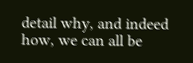detail why, and indeed how, we can all be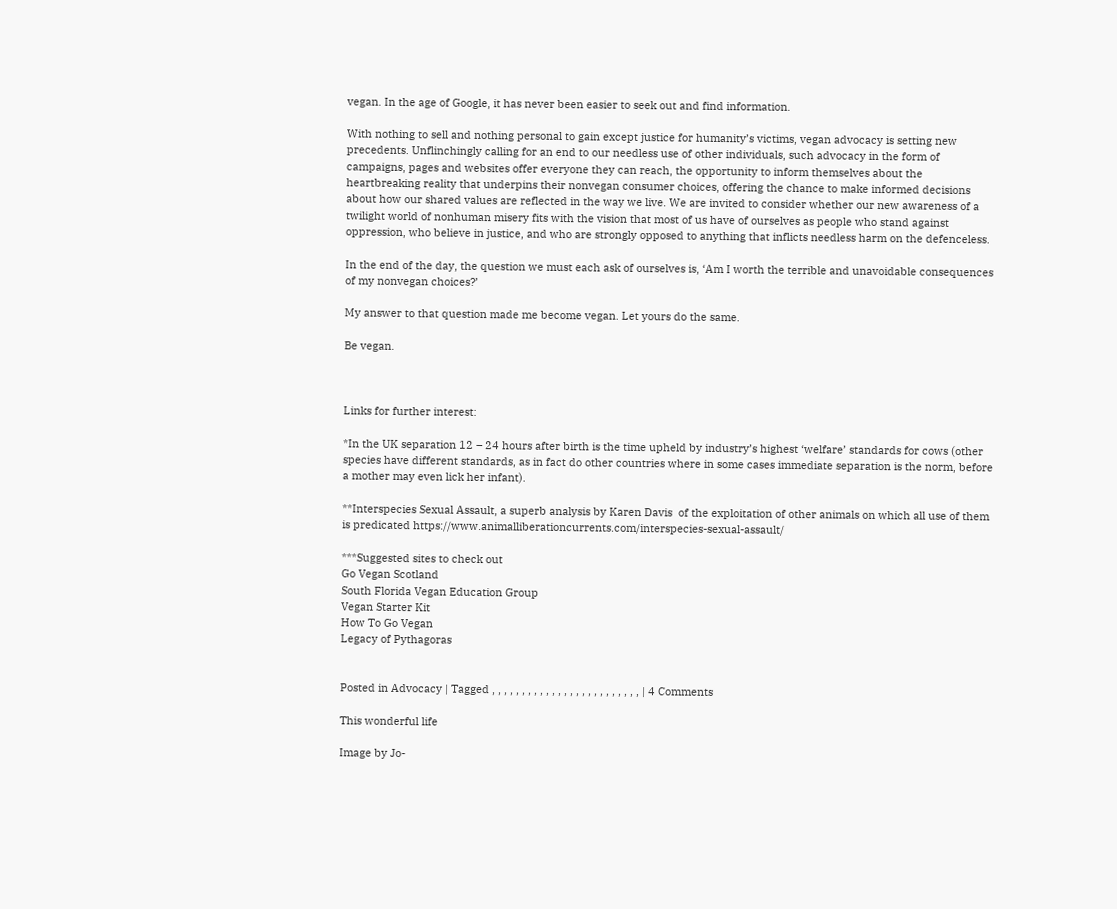vegan. In the age of Google, it has never been easier to seek out and find information.

With nothing to sell and nothing personal to gain except justice for humanity’s victims, vegan advocacy is setting new precedents. Unflinchingly calling for an end to our needless use of other individuals, such advocacy in the form of campaigns, pages and websites offer everyone they can reach, the opportunity to inform themselves about the heartbreaking reality that underpins their nonvegan consumer choices, offering the chance to make informed decisions about how our shared values are reflected in the way we live. We are invited to consider whether our new awareness of a twilight world of nonhuman misery fits with the vision that most of us have of ourselves as people who stand against oppression, who believe in justice, and who are strongly opposed to anything that inflicts needless harm on the defenceless.

In the end of the day, the question we must each ask of ourselves is, ‘Am I worth the terrible and unavoidable consequences of my nonvegan choices?’

My answer to that question made me become vegan. Let yours do the same.

Be vegan.



Links for further interest:

*In the UK separation 12 – 24 hours after birth is the time upheld by industry’s highest ‘welfare’ standards for cows (other species have different standards, as in fact do other countries where in some cases immediate separation is the norm, before a mother may even lick her infant).

**Interspecies Sexual Assault, a superb analysis by Karen Davis  of the exploitation of other animals on which all use of them is predicated https://www.animalliberationcurrents.com/interspecies-sexual-assault/

***Suggested sites to check out
Go Vegan Scotland
South Florida Vegan Education Group
Vegan Starter Kit
How To Go Vegan
Legacy of Pythagoras


Posted in Advocacy | Tagged , , , , , , , , , , , , , , , , , , , , , , , , , | 4 Comments

This wonderful life

Image by Jo-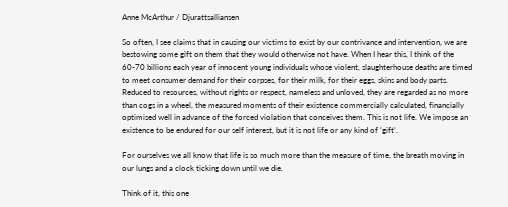Anne McArthur / Djurattsalliansen

So often, I see claims that in causing our victims to exist by our contrivance and intervention, we are bestowing some gift on them that they would otherwise not have. When I hear this, I think of the 60-70 billions each year of innocent young individuals whose violent, slaughterhouse deaths are timed to meet consumer demand for their corpses, for their milk, for their eggs, skins and body parts. Reduced to resources, without rights or respect, nameless and unloved, they are regarded as no more than cogs in a wheel, the measured moments of their existence commercially calculated, financially optimised well in advance of the forced violation that conceives them. This is not life. We impose an existence to be endured for our self interest, but it is not life or any kind of ‘gift’.

For ourselves we all know that life is so much more than the measure of time, the breath moving in our lungs and a clock ticking down until we die.

Think of it, this one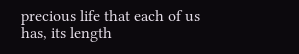precious life that each of us has, its length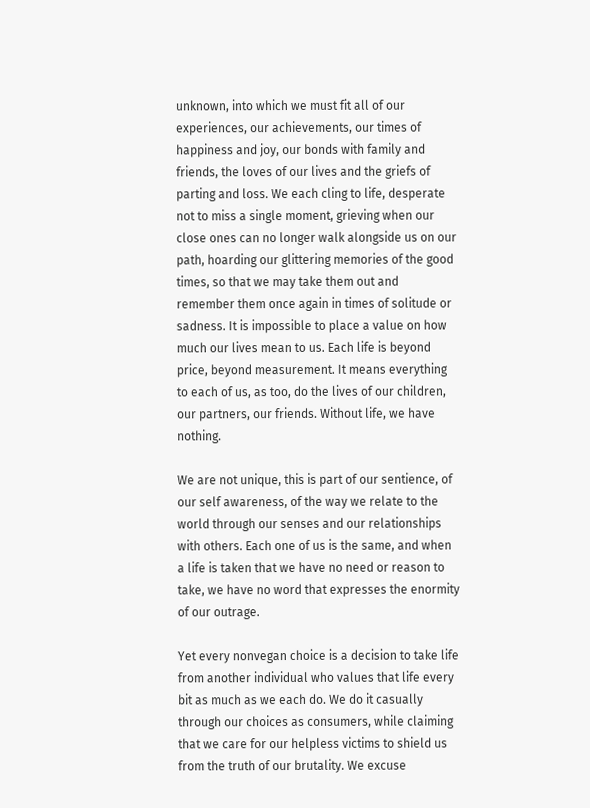unknown, into which we must fit all of our experiences, our achievements, our times of happiness and joy, our bonds with family and friends, the loves of our lives and the griefs of parting and loss. We each cling to life, desperate not to miss a single moment, grieving when our close ones can no longer walk alongside us on our path, hoarding our glittering memories of the good times, so that we may take them out and remember them once again in times of solitude or sadness. It is impossible to place a value on how much our lives mean to us. Each life is beyond price, beyond measurement. It means everything to each of us, as too, do the lives of our children, our partners, our friends. Without life, we have nothing.

We are not unique, this is part of our sentience, of our self awareness, of the way we relate to the world through our senses and our relationships with others. Each one of us is the same, and when a life is taken that we have no need or reason to take, we have no word that expresses the enormity of our outrage.

Yet every nonvegan choice is a decision to take life from another individual who values that life every bit as much as we each do. We do it casually through our choices as consumers, while claiming that we care for our helpless victims to shield us from the truth of our brutality. We excuse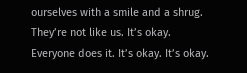ourselves with a smile and a shrug. They’re not like us. It’s okay. Everyone does it. It’s okay. It’s okay.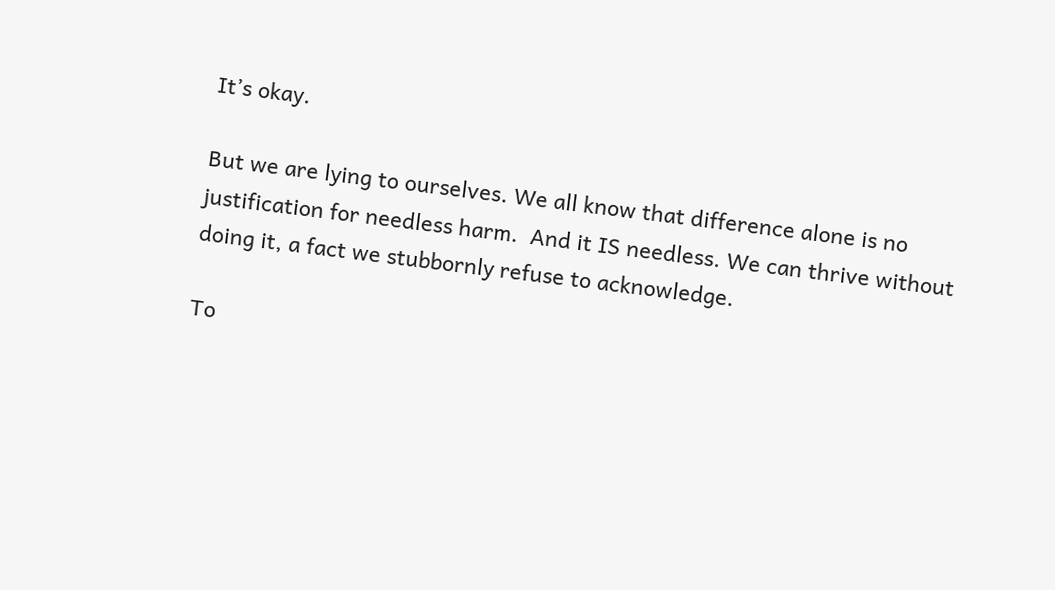It’s okay.

But we are lying to ourselves. We all know that difference alone is no justification for needless harm.  And it IS needless. We can thrive without doing it, a fact we stubbornly refuse to acknowledge.

To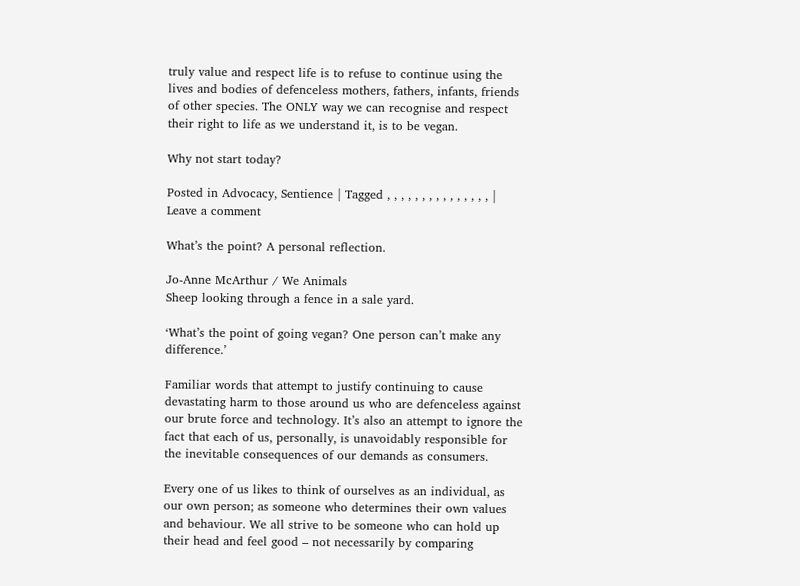truly value and respect life is to refuse to continue using the lives and bodies of defenceless mothers, fathers, infants, friends of other species. The ONLY way we can recognise and respect their right to life as we understand it, is to be vegan.

Why not start today?

Posted in Advocacy, Sentience | Tagged , , , , , , , , , , , , , , , | Leave a comment

What’s the point? A personal reflection.

Jo-Anne McArthur / We Animals
Sheep looking through a fence in a sale yard.

‘What’s the point of going vegan? One person can’t make any difference.’

Familiar words that attempt to justify continuing to cause devastating harm to those around us who are defenceless against our brute force and technology. It’s also an attempt to ignore the fact that each of us, personally, is unavoidably responsible for the inevitable consequences of our demands as consumers.

Every one of us likes to think of ourselves as an individual, as our own person; as someone who determines their own values and behaviour. We all strive to be someone who can hold up their head and feel good – not necessarily by comparing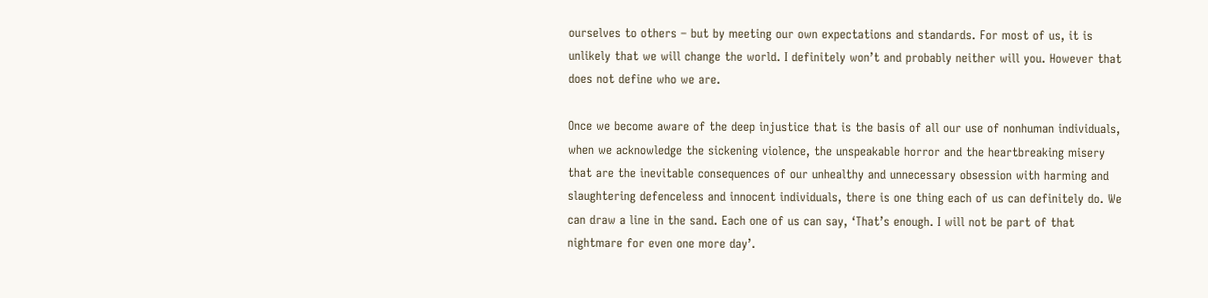ourselves to others – but by meeting our own expectations and standards. For most of us, it is unlikely that we will change the world. I definitely won’t and probably neither will you. However that does not define who we are.

Once we become aware of the deep injustice that is the basis of all our use of nonhuman individuals, when we acknowledge the sickening violence, the unspeakable horror and the heartbreaking misery that are the inevitable consequences of our unhealthy and unnecessary obsession with harming and slaughtering defenceless and innocent individuals, there is one thing each of us can definitely do. We can draw a line in the sand. Each one of us can say, ‘That’s enough. I will not be part of that nightmare for even one more day’.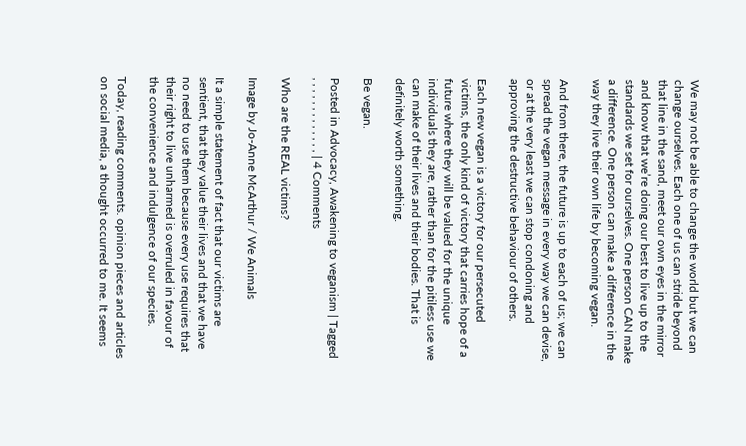We may not be able to change the world but we can change ourselves. Each one of us can stride beyond that line in the sand, meet our own eyes in the mirror and know that we’re doing our best to live up to the standards we set for ourselves. One person CAN make a difference. One person can make a difference in the way they live their own life by becoming vegan.

And from there, the future is up to each of us; we can spread the vegan message in every way we can devise, or at the very least we can stop condoning and approving the destructive behaviour of others.

Each new vegan is a victory for our persecuted victims, the only kind of victory that carries hope of a future where they will be valued for the unique individuals they are, rather than for the pitiless use we can make of their lives and their bodies. That is definitely worth something.

Be vegan.

Posted in Advocacy, Awakening to veganism | Tagged , , , , , , , , , , , , , | 4 Comments

Who are the REAL victims?

Image by Jo-Anne McArthur / We Animals

It a simple statement of fact that our victims are sentient, that they value their lives and that we have no need to use them because every use requires that their right to live unharmed is overruled in favour of the convenience and indulgence of our species.

Today, reading comments. opinion pieces and articles on social media, a thought occurred to me. It seems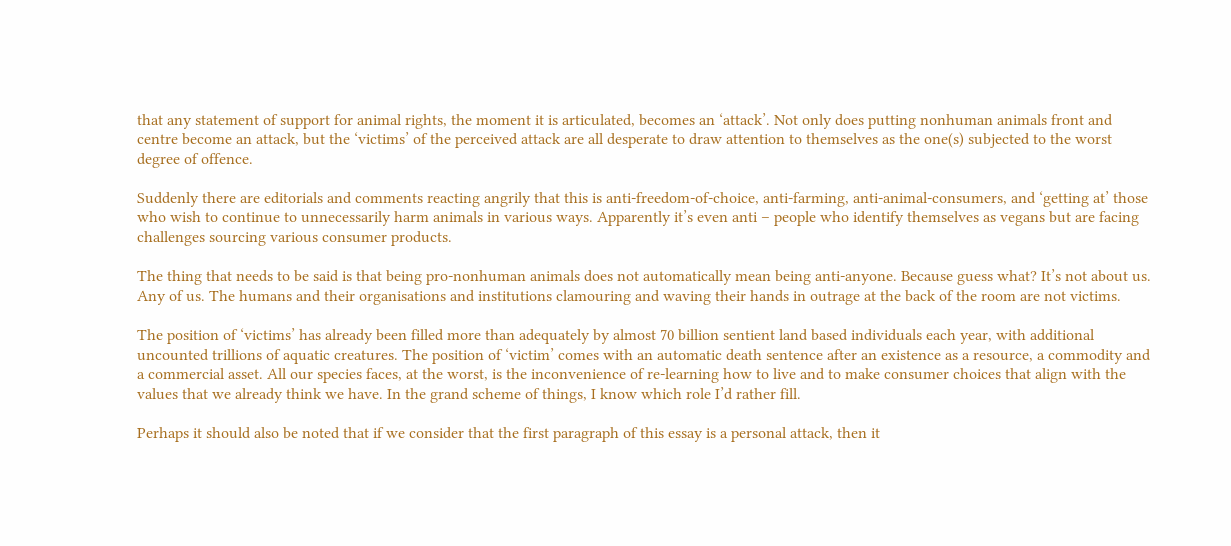that any statement of support for animal rights, the moment it is articulated, becomes an ‘attack’. Not only does putting nonhuman animals front and centre become an attack, but the ‘victims’ of the perceived attack are all desperate to draw attention to themselves as the one(s) subjected to the worst degree of offence.

Suddenly there are editorials and comments reacting angrily that this is anti-freedom-of-choice, anti-farming, anti-animal-consumers, and ‘getting at’ those who wish to continue to unnecessarily harm animals in various ways. Apparently it’s even anti – people who identify themselves as vegans but are facing challenges sourcing various consumer products.

The thing that needs to be said is that being pro-nonhuman animals does not automatically mean being anti-anyone. Because guess what? It’s not about us. Any of us. The humans and their organisations and institutions clamouring and waving their hands in outrage at the back of the room are not victims.

The position of ‘victims’ has already been filled more than adequately by almost 70 billion sentient land based individuals each year, with additional uncounted trillions of aquatic creatures. The position of ‘victim’ comes with an automatic death sentence after an existence as a resource, a commodity and a commercial asset. All our species faces, at the worst, is the inconvenience of re-learning how to live and to make consumer choices that align with the values that we already think we have. In the grand scheme of things, I know which role I’d rather fill.

Perhaps it should also be noted that if we consider that the first paragraph of this essay is a personal attack, then it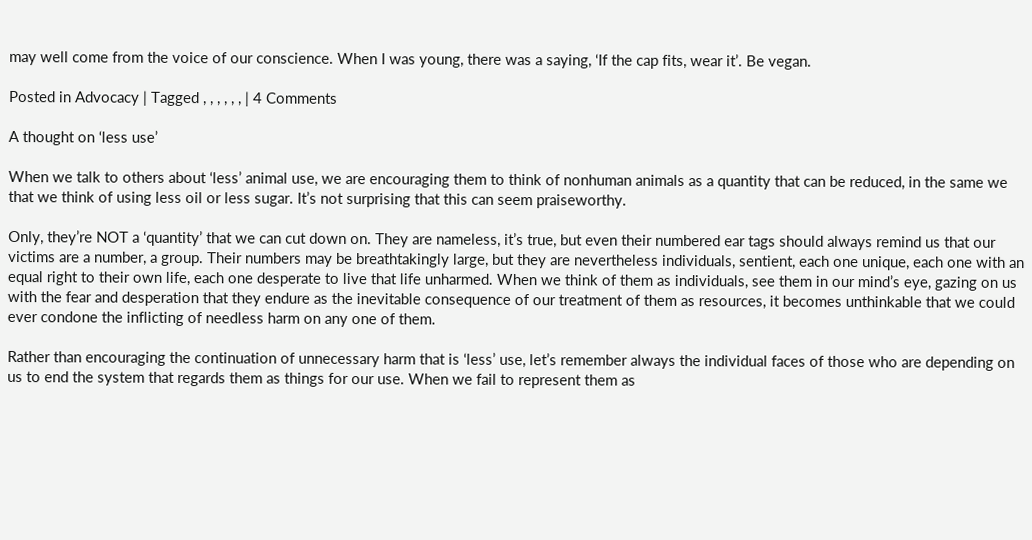may well come from the voice of our conscience. When I was young, there was a saying, ‘If the cap fits, wear it’. Be vegan.

Posted in Advocacy | Tagged , , , , , , | 4 Comments

A thought on ‘less use’

When we talk to others about ‘less’ animal use, we are encouraging them to think of nonhuman animals as a quantity that can be reduced, in the same we that we think of using less oil or less sugar. It’s not surprising that this can seem praiseworthy.

Only, they’re NOT a ‘quantity’ that we can cut down on. They are nameless, it’s true, but even their numbered ear tags should always remind us that our victims are a number, a group. Their numbers may be breathtakingly large, but they are nevertheless individuals, sentient, each one unique, each one with an equal right to their own life, each one desperate to live that life unharmed. When we think of them as individuals, see them in our mind’s eye, gazing on us with the fear and desperation that they endure as the inevitable consequence of our treatment of them as resources, it becomes unthinkable that we could ever condone the inflicting of needless harm on any one of them.

Rather than encouraging the continuation of unnecessary harm that is ‘less’ use, let’s remember always the individual faces of those who are depending on us to end the system that regards them as things for our use. When we fail to represent them as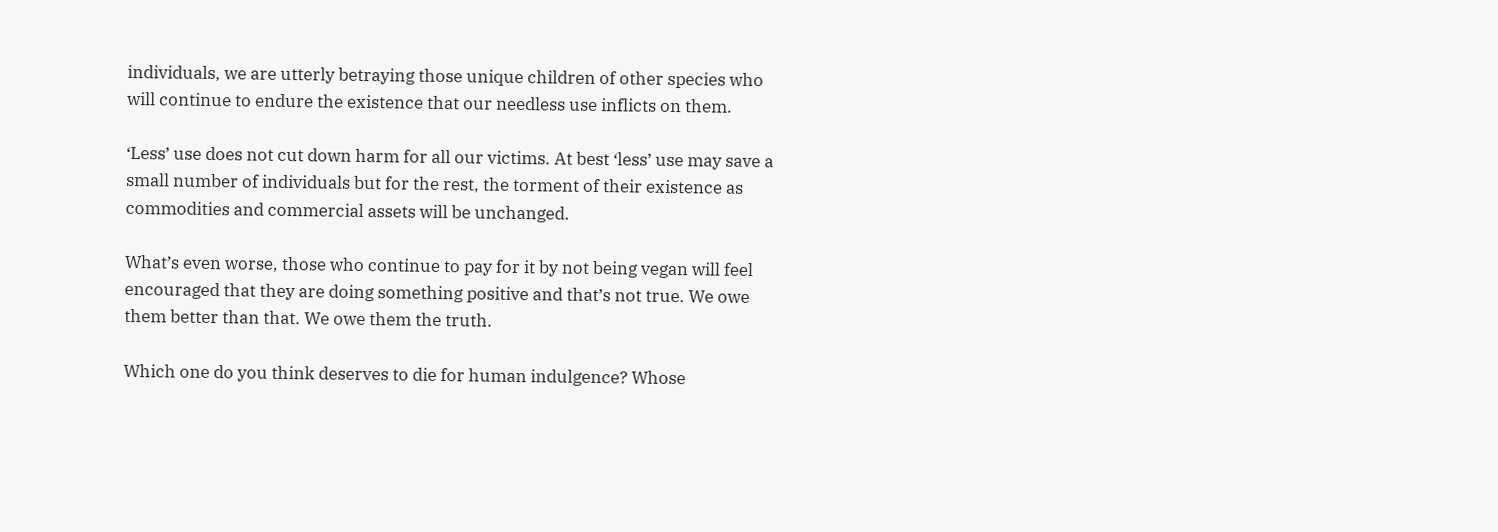individuals, we are utterly betraying those unique children of other species who will continue to endure the existence that our needless use inflicts on them.

‘Less’ use does not cut down harm for all our victims. At best ‘less’ use may save a small number of individuals but for the rest, the torment of their existence as commodities and commercial assets will be unchanged.

What’s even worse, those who continue to pay for it by not being vegan will feel encouraged that they are doing something positive and that’s not true. We owe them better than that. We owe them the truth.

Which one do you think deserves to die for human indulgence? Whose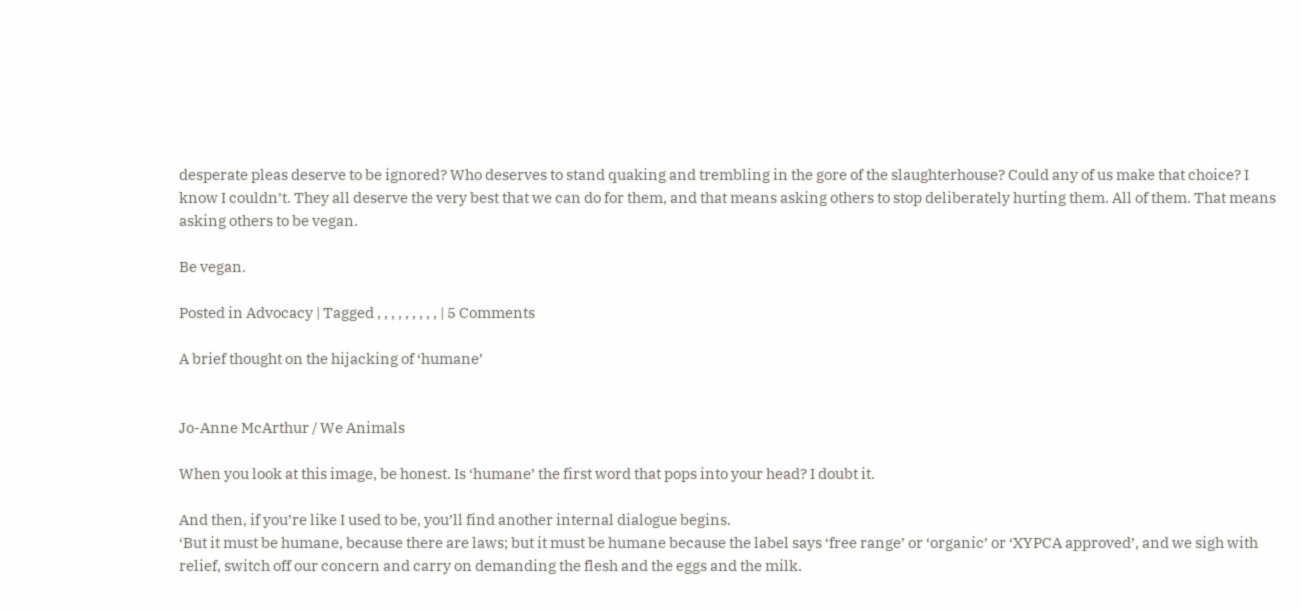desperate pleas deserve to be ignored? Who deserves to stand quaking and trembling in the gore of the slaughterhouse? Could any of us make that choice? I know I couldn’t. They all deserve the very best that we can do for them, and that means asking others to stop deliberately hurting them. All of them. That means asking others to be vegan.

Be vegan.

Posted in Advocacy | Tagged , , , , , , , , , | 5 Comments

A brief thought on the hijacking of ‘humane’


Jo-Anne McArthur / We Animals

When you look at this image, be honest. Is ‘humane’ the first word that pops into your head? I doubt it.

And then, if you’re like I used to be, you’ll find another internal dialogue begins.
‘But it must be humane, because there are laws; but it must be humane because the label says ‘free range’ or ‘organic’ or ‘XYPCA approved’, and we sigh with relief, switch off our concern and carry on demanding the flesh and the eggs and the milk.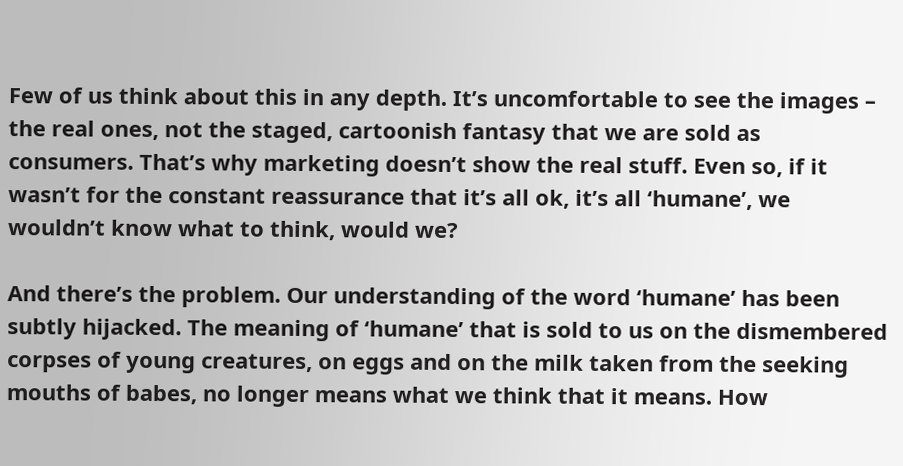Few of us think about this in any depth. It’s uncomfortable to see the images – the real ones, not the staged, cartoonish fantasy that we are sold as consumers. That’s why marketing doesn’t show the real stuff. Even so, if it wasn’t for the constant reassurance that it’s all ok, it’s all ‘humane’, we wouldn’t know what to think, would we?

And there’s the problem. Our understanding of the word ‘humane’ has been subtly hijacked. The meaning of ‘humane’ that is sold to us on the dismembered corpses of young creatures, on eggs and on the milk taken from the seeking mouths of babes, no longer means what we think that it means. How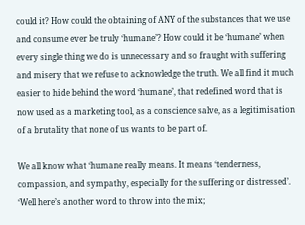could it? How could the obtaining of ANY of the substances that we use and consume ever be truly ‘humane’? How could it be ‘humane’ when every single thing we do is unnecessary and so fraught with suffering and misery that we refuse to acknowledge the truth. We all find it much easier to hide behind the word ‘humane’, that redefined word that is now used as a marketing tool, as a conscience salve, as a legitimisation of a brutality that none of us wants to be part of.

We all know what ‘humane really means. It means ‘tenderness, compassion, and sympathy, especially for the suffering or distressed’. ‘Well here’s another word to throw into the mix;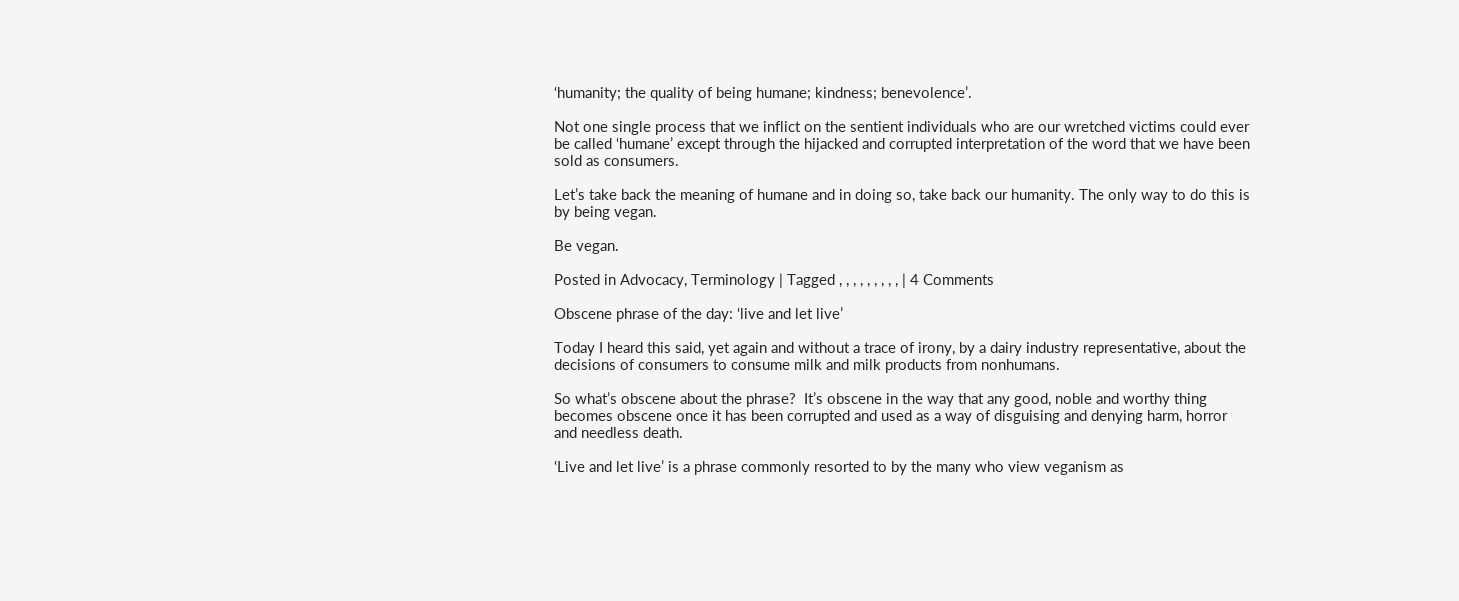‘humanity; the quality of being humane; kindness; benevolence’.

Not one single process that we inflict on the sentient individuals who are our wretched victims could ever be called ‘humane’ except through the hijacked and corrupted interpretation of the word that we have been sold as consumers.

Let’s take back the meaning of humane and in doing so, take back our humanity. The only way to do this is by being vegan.

Be vegan.

Posted in Advocacy, Terminology | Tagged , , , , , , , , , | 4 Comments

Obscene phrase of the day: ‘live and let live’

Today I heard this said, yet again and without a trace of irony, by a dairy industry representative, about the decisions of consumers to consume milk and milk products from nonhumans.

So what’s obscene about the phrase?  It’s obscene in the way that any good, noble and worthy thing becomes obscene once it has been corrupted and used as a way of disguising and denying harm, horror and needless death.

‘Live and let live’ is a phrase commonly resorted to by the many who view veganism as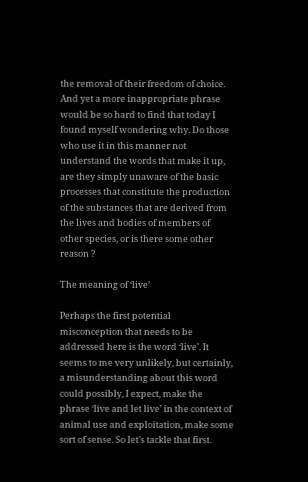the removal of their freedom of choice. And yet a more inappropriate phrase would be so hard to find that today I found myself wondering why. Do those who use it in this manner not understand the words that make it up, are they simply unaware of the basic processes that constitute the production of the substances that are derived from the lives and bodies of members of other species, or is there some other reason ?

The meaning of ‘live’

Perhaps the first potential misconception that needs to be addressed here is the word ‘live’. It seems to me very unlikely, but certainly, a misunderstanding about this word could possibly, I expect, make the phrase ‘live and let live’ in the context of animal use and exploitation, make some sort of sense. So let’s tackle that first.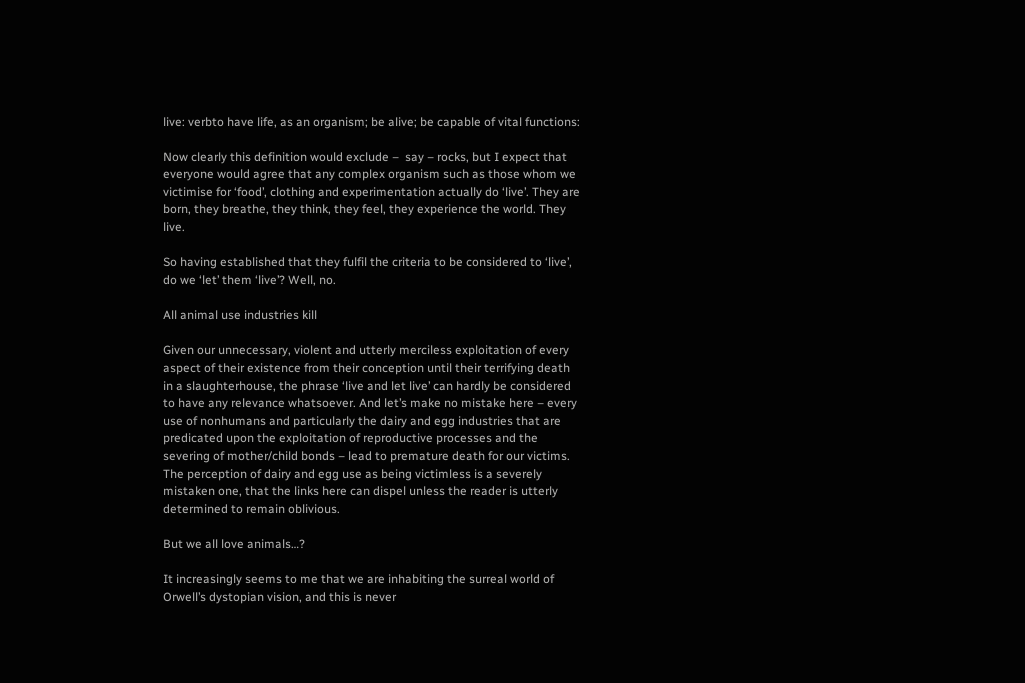live: verbto have life, as an organism; be alive; be capable of vital functions:

Now clearly this definition would exclude –  say – rocks, but I expect that everyone would agree that any complex organism such as those whom we victimise for ‘food’, clothing and experimentation actually do ‘live’. They are born, they breathe, they think, they feel, they experience the world. They live.

So having established that they fulfil the criteria to be considered to ‘live’, do we ‘let’ them ‘live’? Well, no.

All animal use industries kill

Given our unnecessary, violent and utterly merciless exploitation of every aspect of their existence from their conception until their terrifying death in a slaughterhouse, the phrase ‘live and let live’ can hardly be considered to have any relevance whatsoever. And let’s make no mistake here – every use of nonhumans and particularly the dairy and egg industries that are predicated upon the exploitation of reproductive processes and the severing of mother/child bonds – lead to premature death for our victims. The perception of dairy and egg use as being victimless is a severely mistaken one, that the links here can dispel unless the reader is utterly determined to remain oblivious.

But we all love animals…?

It increasingly seems to me that we are inhabiting the surreal world of Orwell’s dystopian vision, and this is never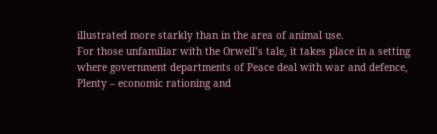illustrated more starkly than in the area of animal use.
For those unfamiliar with the Orwell’s tale, it takes place in a setting where government departments of Peace deal with war and defence, Plenty – economic rationing and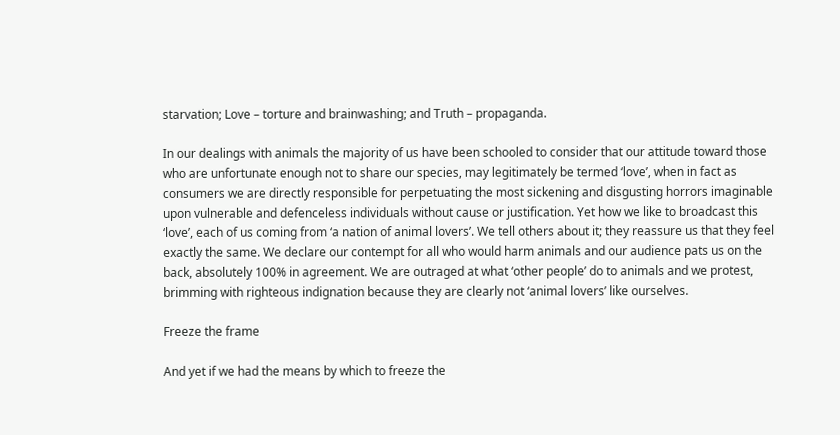starvation; Love – torture and brainwashing; and Truth – propaganda.

In our dealings with animals the majority of us have been schooled to consider that our attitude toward those who are unfortunate enough not to share our species, may legitimately be termed ‘love’, when in fact as consumers we are directly responsible for perpetuating the most sickening and disgusting horrors imaginable upon vulnerable and defenceless individuals without cause or justification. Yet how we like to broadcast this ‘love’, each of us coming from ‘a nation of animal lovers’. We tell others about it; they reassure us that they feel exactly the same. We declare our contempt for all who would harm animals and our audience pats us on the back, absolutely 100% in agreement. We are outraged at what ‘other people’ do to animals and we protest, brimming with righteous indignation because they are clearly not ‘animal lovers’ like ourselves.

Freeze the frame

And yet if we had the means by which to freeze the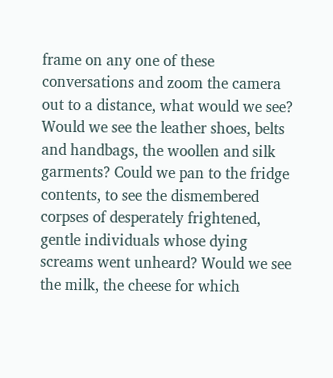frame on any one of these conversations and zoom the camera out to a distance, what would we see? Would we see the leather shoes, belts and handbags, the woollen and silk garments? Could we pan to the fridge contents, to see the dismembered corpses of desperately frightened, gentle individuals whose dying screams went unheard? Would we see the milk, the cheese for which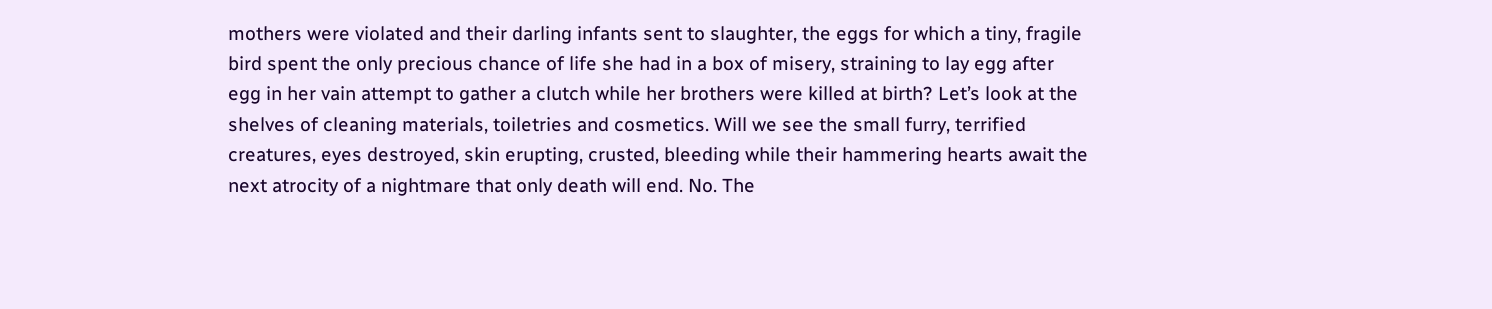mothers were violated and their darling infants sent to slaughter, the eggs for which a tiny, fragile bird spent the only precious chance of life she had in a box of misery, straining to lay egg after egg in her vain attempt to gather a clutch while her brothers were killed at birth? Let’s look at the shelves of cleaning materials, toiletries and cosmetics. Will we see the small furry, terrified creatures, eyes destroyed, skin erupting, crusted, bleeding while their hammering hearts await the next atrocity of a nightmare that only death will end. No. The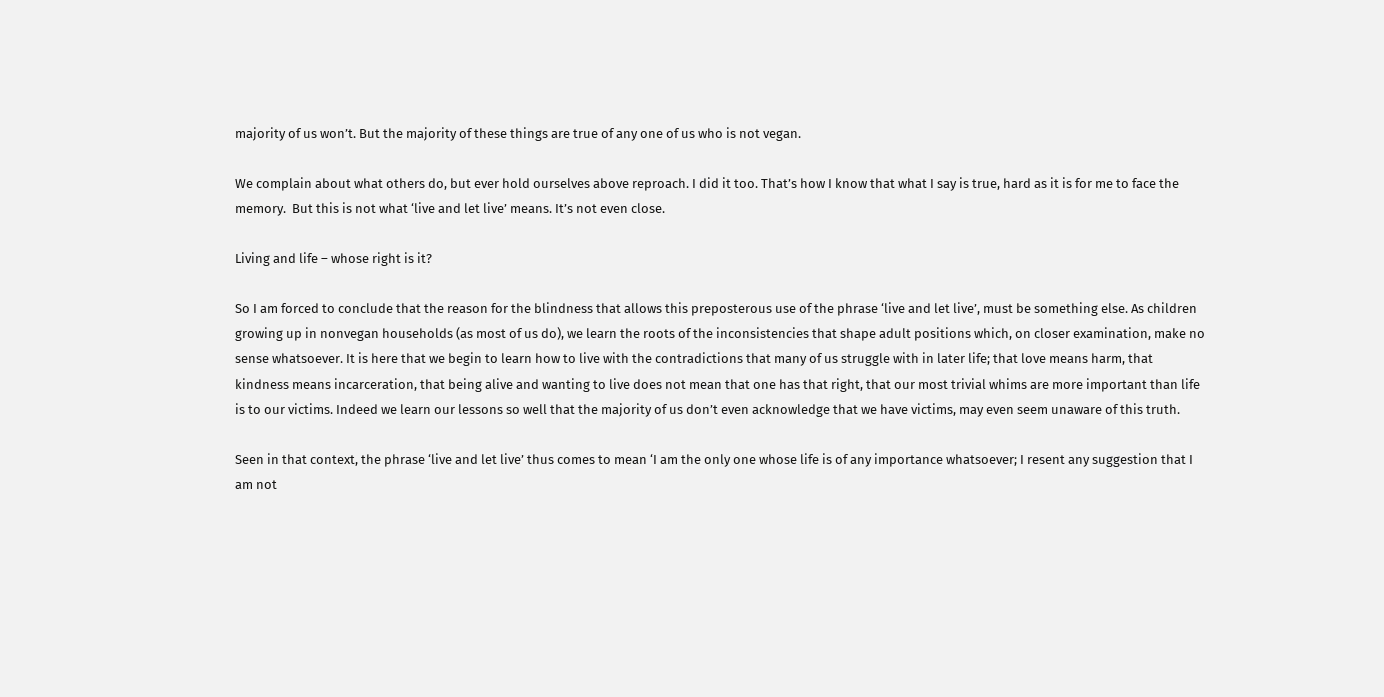majority of us won’t. But the majority of these things are true of any one of us who is not vegan.

We complain about what others do, but ever hold ourselves above reproach. I did it too. That’s how I know that what I say is true, hard as it is for me to face the memory.  But this is not what ‘live and let live’ means. It’s not even close.

Living and life – whose right is it?

So I am forced to conclude that the reason for the blindness that allows this preposterous use of the phrase ‘live and let live’, must be something else. As children growing up in nonvegan households (as most of us do), we learn the roots of the inconsistencies that shape adult positions which, on closer examination, make no sense whatsoever. It is here that we begin to learn how to live with the contradictions that many of us struggle with in later life; that love means harm, that kindness means incarceration, that being alive and wanting to live does not mean that one has that right, that our most trivial whims are more important than life is to our victims. Indeed we learn our lessons so well that the majority of us don’t even acknowledge that we have victims, may even seem unaware of this truth.

Seen in that context, the phrase ‘live and let live’ thus comes to mean ‘I am the only one whose life is of any importance whatsoever; I resent any suggestion that I am not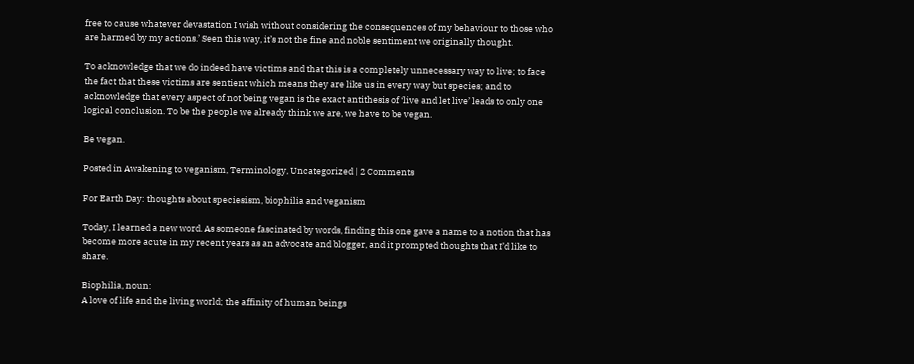free to cause whatever devastation I wish without considering the consequences of my behaviour to those who are harmed by my actions.’ Seen this way, it’s not the fine and noble sentiment we originally thought.

To acknowledge that we do indeed have victims and that this is a completely unnecessary way to live; to face the fact that these victims are sentient which means they are like us in every way but species; and to acknowledge that every aspect of not being vegan is the exact antithesis of ‘live and let live’ leads to only one logical conclusion. To be the people we already think we are, we have to be vegan.

Be vegan.

Posted in Awakening to veganism, Terminology, Uncategorized | 2 Comments

For Earth Day: thoughts about speciesism, biophilia and veganism

Today, I learned a new word. As someone fascinated by words, finding this one gave a name to a notion that has become more acute in my recent years as an advocate and blogger, and it prompted thoughts that I’d like to share.

Biophilia, noun:
A love of life and the living world; the affinity of human beings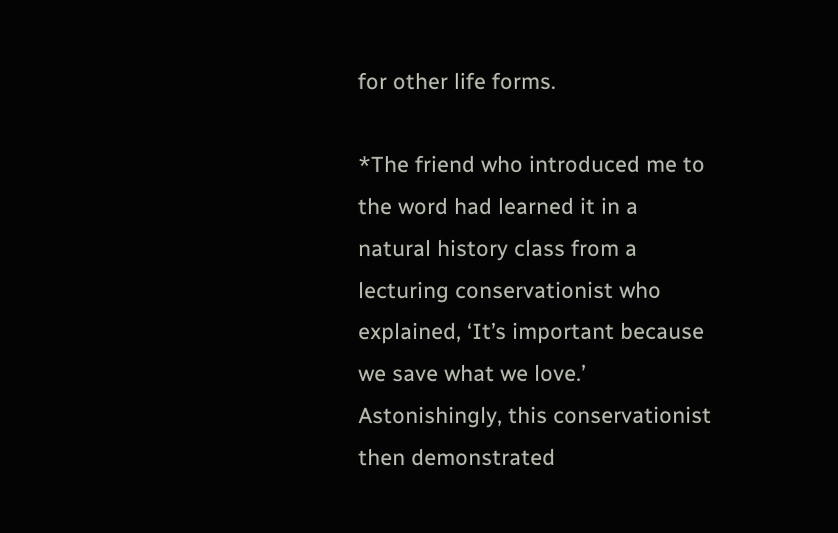for other life forms.

*The friend who introduced me to the word had learned it in a natural history class from a lecturing conservationist who explained, ‘It’s important because we save what we love.’ Astonishingly, this conservationist then demonstrated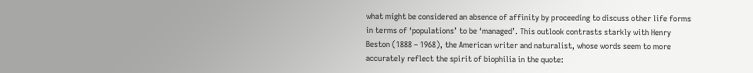what might be considered an absence of affinity by proceeding to discuss other life forms in terms of ‘populations’ to be ‘managed’. This outlook contrasts starkly with Henry Beston (1888 – 1968), the American writer and naturalist, whose words seem to more accurately reflect the spirit of biophilia in the quote: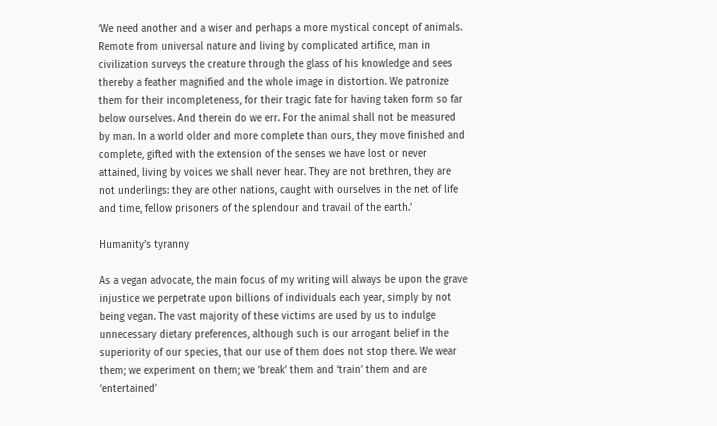‘We need another and a wiser and perhaps a more mystical concept of animals. Remote from universal nature and living by complicated artifice, man in civilization surveys the creature through the glass of his knowledge and sees thereby a feather magnified and the whole image in distortion. We patronize them for their incompleteness, for their tragic fate for having taken form so far below ourselves. And therein do we err. For the animal shall not be measured by man. In a world older and more complete than ours, they move finished and complete, gifted with the extension of the senses we have lost or never attained, living by voices we shall never hear. They are not brethren, they are not underlings: they are other nations, caught with ourselves in the net of life and time, fellow prisoners of the splendour and travail of the earth.’

Humanity’s tyranny

As a vegan advocate, the main focus of my writing will always be upon the grave injustice we perpetrate upon billions of individuals each year, simply by not being vegan. The vast majority of these victims are used by us to indulge unnecessary dietary preferences, although such is our arrogant belief in the superiority of our species, that our use of them does not stop there. We wear them; we experiment on them; we ‘break’ them and ‘train’ them and are ‘entertained’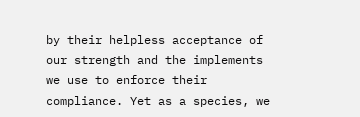by their helpless acceptance of our strength and the implements we use to enforce their compliance. Yet as a species, we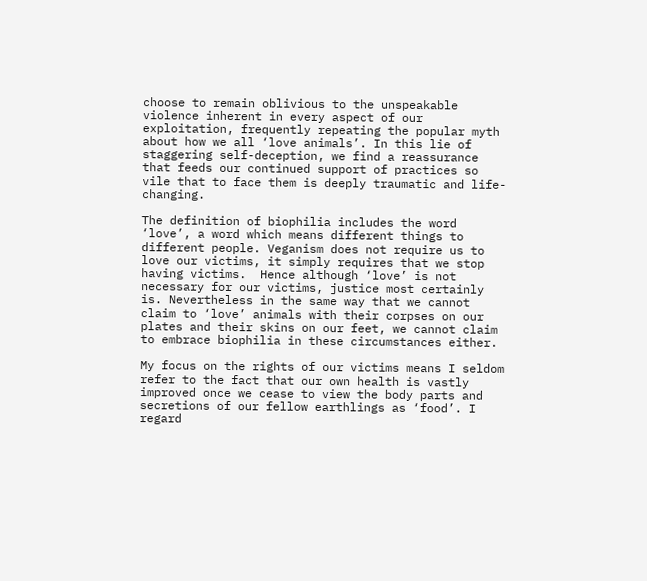choose to remain oblivious to the unspeakable violence inherent in every aspect of our exploitation, frequently repeating the popular myth about how we all ‘love animals’. In this lie of staggering self-deception, we find a reassurance that feeds our continued support of practices so vile that to face them is deeply traumatic and life-changing.

The definition of biophilia includes the word ‘love’, a word which means different things to different people. Veganism does not require us to love our victims, it simply requires that we stop having victims.  Hence although ‘love’ is not necessary for our victims, justice most certainly is. Nevertheless in the same way that we cannot claim to ‘love’ animals with their corpses on our plates and their skins on our feet, we cannot claim to embrace biophilia in these circumstances either.

My focus on the rights of our victims means I seldom refer to the fact that our own health is vastly improved once we cease to view the body parts and secretions of our fellow earthlings as ‘food’. I regard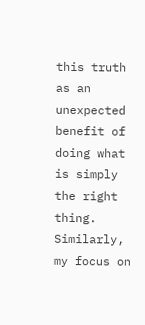this truth as an unexpected benefit of doing what is simply the right thing. Similarly, my focus on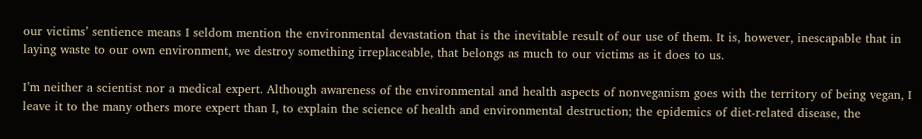our victims’ sentience means I seldom mention the environmental devastation that is the inevitable result of our use of them. It is, however, inescapable that in laying waste to our own environment, we destroy something irreplaceable, that belongs as much to our victims as it does to us.

I’m neither a scientist nor a medical expert. Although awareness of the environmental and health aspects of nonveganism goes with the territory of being vegan, I leave it to the many others more expert than I, to explain the science of health and environmental destruction; the epidemics of diet-related disease, the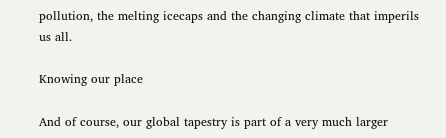pollution, the melting icecaps and the changing climate that imperils us all.

Knowing our place

And of course, our global tapestry is part of a very much larger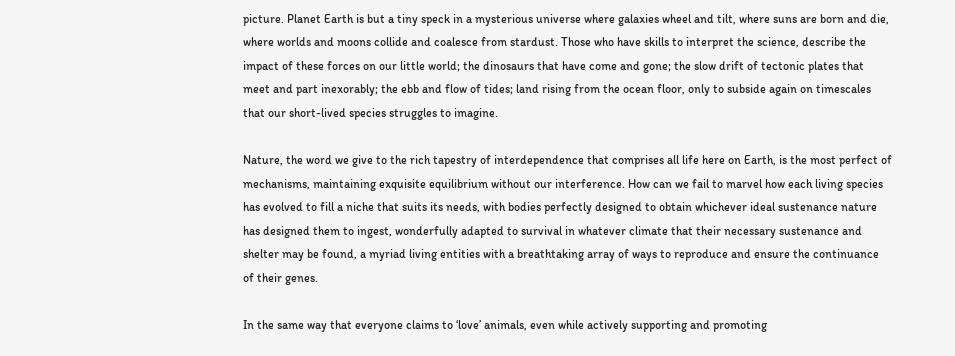picture. Planet Earth is but a tiny speck in a mysterious universe where galaxies wheel and tilt, where suns are born and die, where worlds and moons collide and coalesce from stardust. Those who have skills to interpret the science, describe the impact of these forces on our little world; the dinosaurs that have come and gone; the slow drift of tectonic plates that meet and part inexorably; the ebb and flow of tides; land rising from the ocean floor, only to subside again on timescales that our short-lived species struggles to imagine.

Nature, the word we give to the rich tapestry of interdependence that comprises all life here on Earth, is the most perfect of mechanisms, maintaining exquisite equilibrium without our interference. How can we fail to marvel how each living species has evolved to fill a niche that suits its needs, with bodies perfectly designed to obtain whichever ideal sustenance nature has designed them to ingest, wonderfully adapted to survival in whatever climate that their necessary sustenance and shelter may be found, a myriad living entities with a breathtaking array of ways to reproduce and ensure the continuance of their genes.

In the same way that everyone claims to ‘love’ animals, even while actively supporting and promoting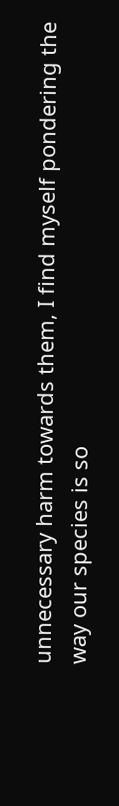unnecessary harm towards them, I find myself pondering the way our species is so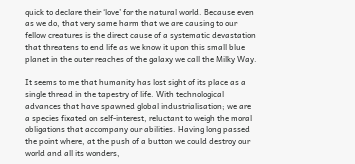quick to declare their ‘love’ for the natural world. Because even as we do, that very same harm that we are causing to our fellow creatures is the direct cause of a systematic devastation that threatens to end life as we know it upon this small blue planet in the outer reaches of the galaxy we call the Milky Way.

It seems to me that humanity has lost sight of its place as a single thread in the tapestry of life. With technological advances that have spawned global industrialisation; we are a species fixated on self-interest, reluctant to weigh the moral obligations that accompany our abilities. Having long passed the point where, at the push of a button we could destroy our world and all its wonders,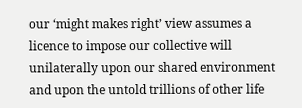our ‘might makes right’ view assumes a licence to impose our collective will unilaterally upon our shared environment and upon the untold trillions of other life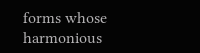forms whose harmonious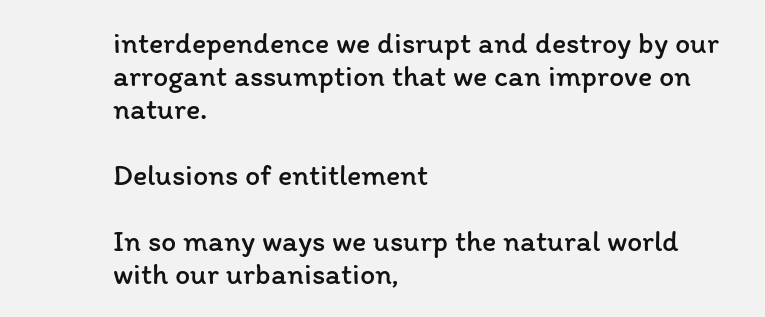interdependence we disrupt and destroy by our arrogant assumption that we can improve on nature.

Delusions of entitlement

In so many ways we usurp the natural world with our urbanisation,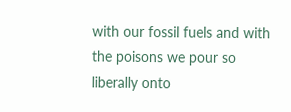with our fossil fuels and with the poisons we pour so liberally onto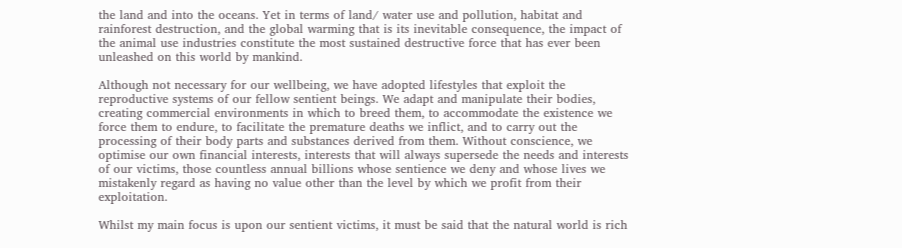the land and into the oceans. Yet in terms of land/ water use and pollution, habitat and rainforest destruction, and the global warming that is its inevitable consequence, the impact of the animal use industries constitute the most sustained destructive force that has ever been unleashed on this world by mankind.

Although not necessary for our wellbeing, we have adopted lifestyles that exploit the reproductive systems of our fellow sentient beings. We adapt and manipulate their bodies, creating commercial environments in which to breed them, to accommodate the existence we force them to endure, to facilitate the premature deaths we inflict, and to carry out the processing of their body parts and substances derived from them. Without conscience, we optimise our own financial interests, interests that will always supersede the needs and interests of our victims, those countless annual billions whose sentience we deny and whose lives we mistakenly regard as having no value other than the level by which we profit from their exploitation.

Whilst my main focus is upon our sentient victims, it must be said that the natural world is rich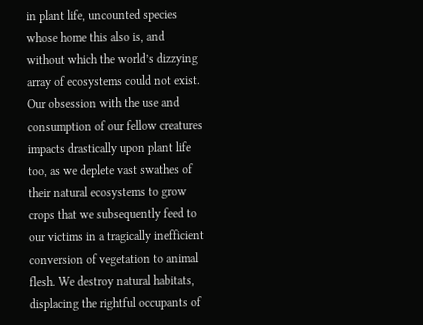in plant life, uncounted species whose home this also is, and without which the world’s dizzying array of ecosystems could not exist. Our obsession with the use and consumption of our fellow creatures impacts drastically upon plant life too, as we deplete vast swathes of their natural ecosystems to grow crops that we subsequently feed to our victims in a tragically inefficient conversion of vegetation to animal flesh. We destroy natural habitats, displacing the rightful occupants of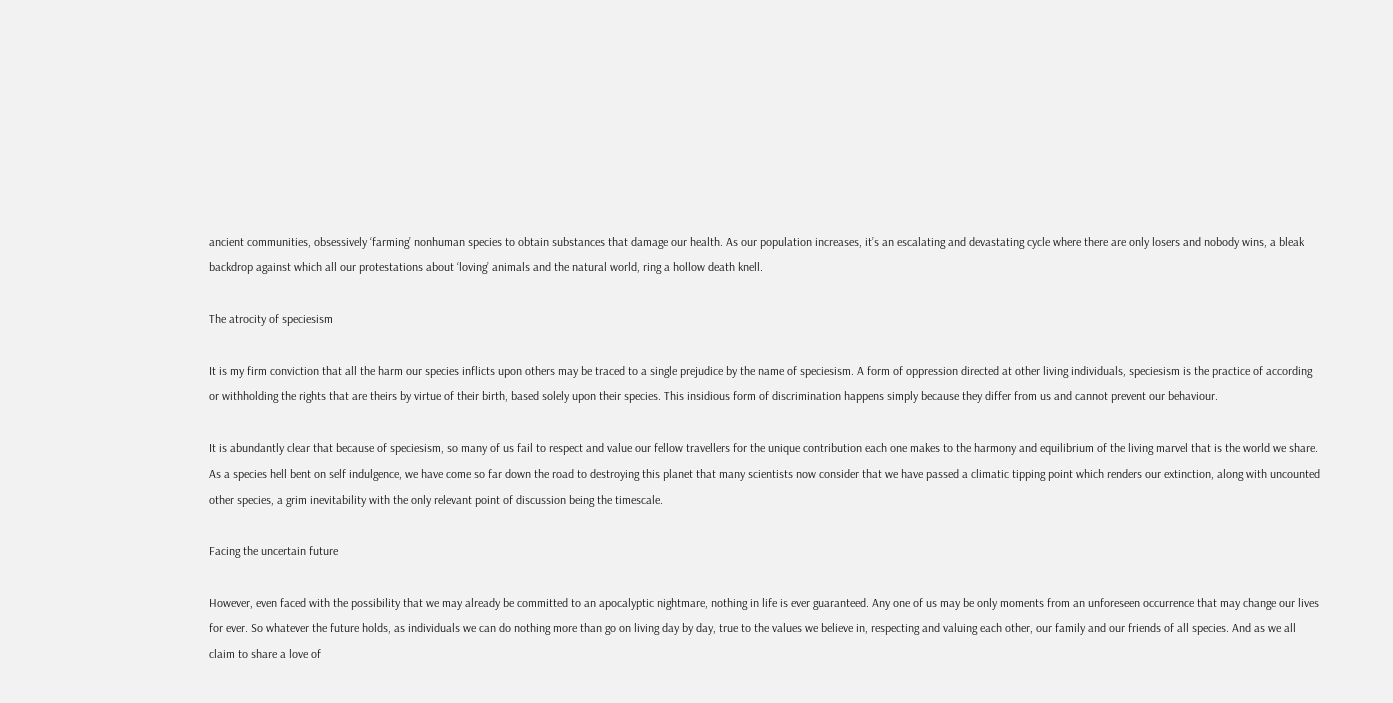ancient communities, obsessively ‘farming’ nonhuman species to obtain substances that damage our health. As our population increases, it’s an escalating and devastating cycle where there are only losers and nobody wins, a bleak backdrop against which all our protestations about ‘loving’ animals and the natural world, ring a hollow death knell.

The atrocity of speciesism

It is my firm conviction that all the harm our species inflicts upon others may be traced to a single prejudice by the name of speciesism. A form of oppression directed at other living individuals, speciesism is the practice of according or withholding the rights that are theirs by virtue of their birth, based solely upon their species. This insidious form of discrimination happens simply because they differ from us and cannot prevent our behaviour.

It is abundantly clear that because of speciesism, so many of us fail to respect and value our fellow travellers for the unique contribution each one makes to the harmony and equilibrium of the living marvel that is the world we share. As a species hell bent on self indulgence, we have come so far down the road to destroying this planet that many scientists now consider that we have passed a climatic tipping point which renders our extinction, along with uncounted other species, a grim inevitability with the only relevant point of discussion being the timescale.

Facing the uncertain future

However, even faced with the possibility that we may already be committed to an apocalyptic nightmare, nothing in life is ever guaranteed. Any one of us may be only moments from an unforeseen occurrence that may change our lives for ever. So whatever the future holds, as individuals we can do nothing more than go on living day by day, true to the values we believe in, respecting and valuing each other, our family and our friends of all species. And as we all claim to share a love of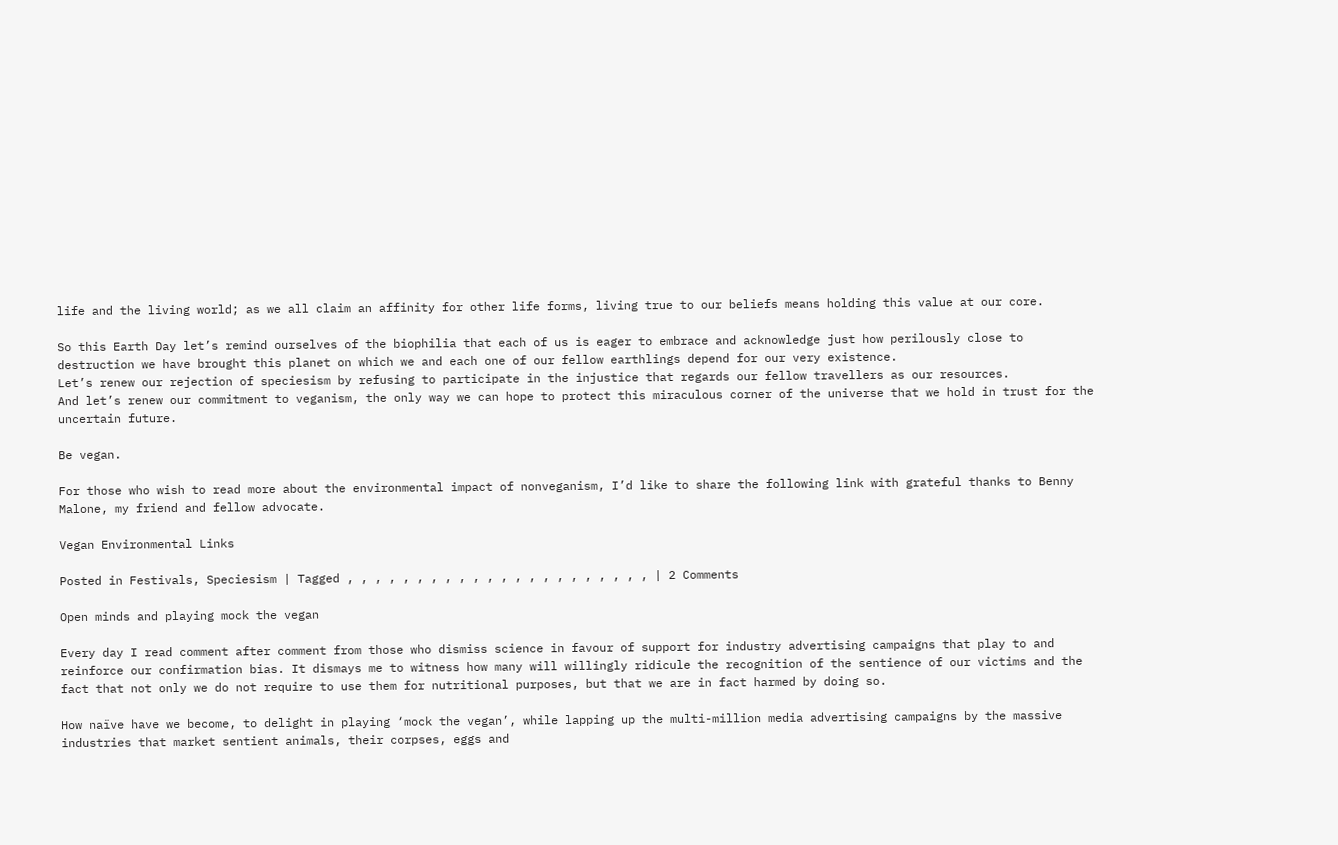life and the living world; as we all claim an affinity for other life forms, living true to our beliefs means holding this value at our core.

So this Earth Day let’s remind ourselves of the biophilia that each of us is eager to embrace and acknowledge just how perilously close to destruction we have brought this planet on which we and each one of our fellow earthlings depend for our very existence.
Let’s renew our rejection of speciesism by refusing to participate in the injustice that regards our fellow travellers as our resources.
And let’s renew our commitment to veganism, the only way we can hope to protect this miraculous corner of the universe that we hold in trust for the uncertain future.

Be vegan.

For those who wish to read more about the environmental impact of nonveganism, I’d like to share the following link with grateful thanks to Benny Malone, my friend and fellow advocate.

Vegan Environmental Links

Posted in Festivals, Speciesism | Tagged , , , , , , , , , , , , , , , , , , , , , , | 2 Comments

Open minds and playing mock the vegan

Every day I read comment after comment from those who dismiss science in favour of support for industry advertising campaigns that play to and reinforce our confirmation bias. It dismays me to witness how many will willingly ridicule the recognition of the sentience of our victims and the fact that not only we do not require to use them for nutritional purposes, but that we are in fact harmed by doing so.

How naïve have we become, to delight in playing ‘mock the vegan’, while lapping up the multi-million media advertising campaigns by the massive industries that market sentient animals, their corpses, eggs and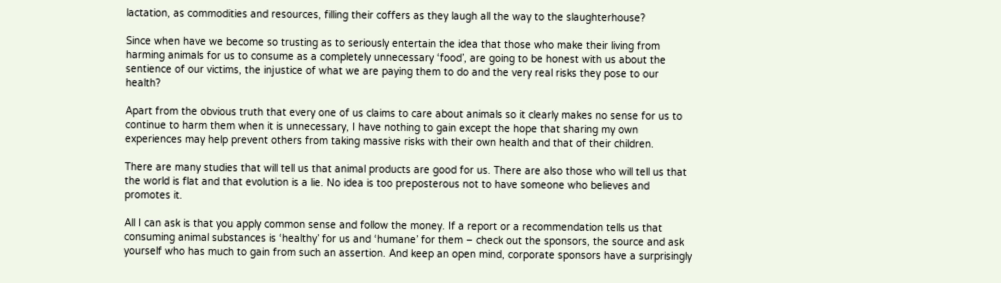lactation, as commodities and resources, filling their coffers as they laugh all the way to the slaughterhouse?

Since when have we become so trusting as to seriously entertain the idea that those who make their living from harming animals for us to consume as a completely unnecessary ‘food’, are going to be honest with us about the sentience of our victims, the injustice of what we are paying them to do and the very real risks they pose to our health?

Apart from the obvious truth that every one of us claims to care about animals so it clearly makes no sense for us to continue to harm them when it is unnecessary, I have nothing to gain except the hope that sharing my own experiences may help prevent others from taking massive risks with their own health and that of their children.

There are many studies that will tell us that animal products are good for us. There are also those who will tell us that the world is flat and that evolution is a lie. No idea is too preposterous not to have someone who believes and promotes it.

All I can ask is that you apply common sense and follow the money. If a report or a recommendation tells us that consuming animal substances is ‘healthy’ for us and ‘humane’ for them – check out the sponsors, the source and ask yourself who has much to gain from such an assertion. And keep an open mind, corporate sponsors have a surprisingly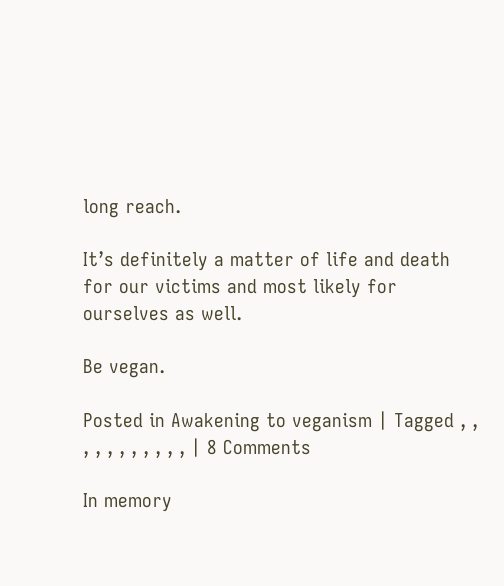long reach.

It’s definitely a matter of life and death for our victims and most likely for ourselves as well.

Be vegan.

Posted in Awakening to veganism | Tagged , , , , , , , , , , , | 8 Comments

In memory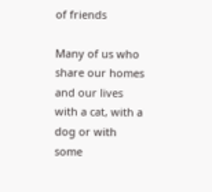of friends

Many of us who share our homes and our lives with a cat, with a dog or with some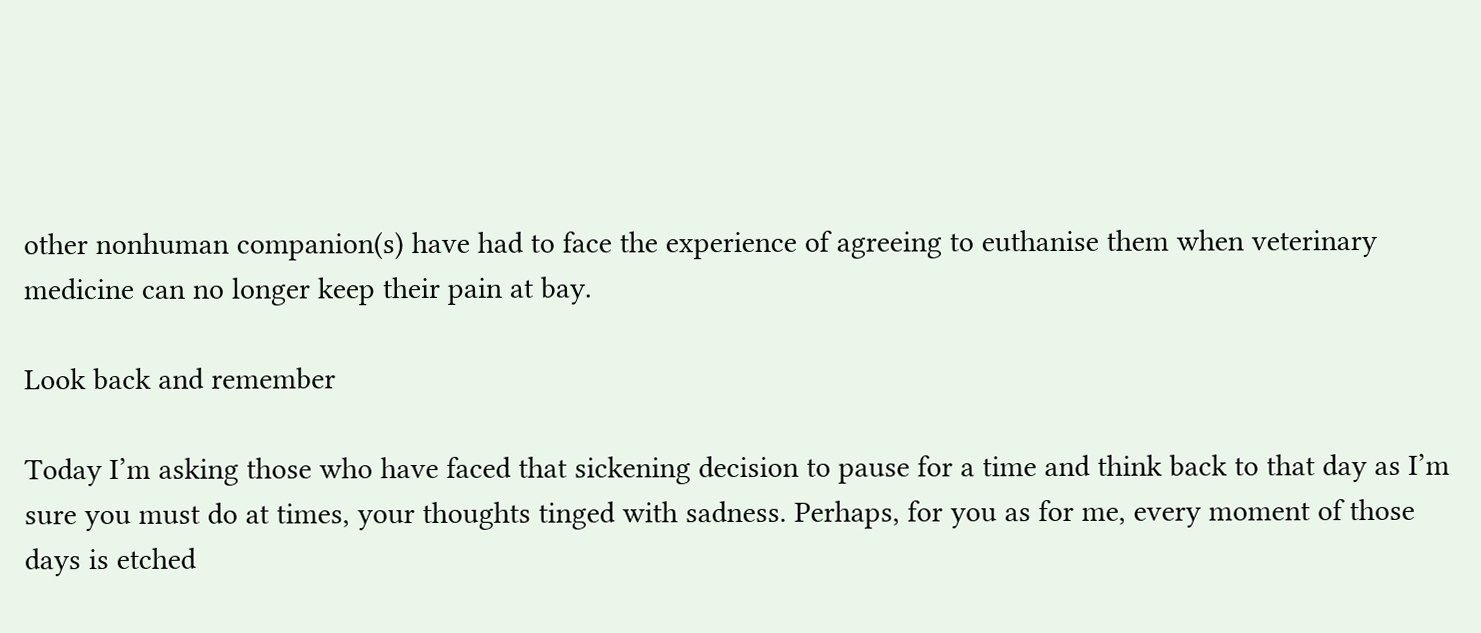other nonhuman companion(s) have had to face the experience of agreeing to euthanise them when veterinary medicine can no longer keep their pain at bay.

Look back and remember

Today I’m asking those who have faced that sickening decision to pause for a time and think back to that day as I’m sure you must do at times, your thoughts tinged with sadness. Perhaps, for you as for me, every moment of those days is etched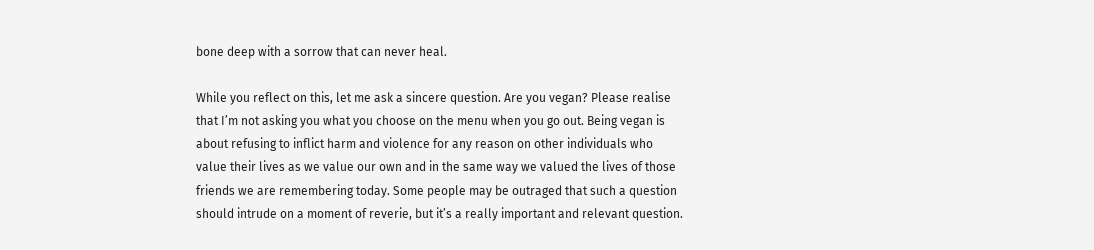bone deep with a sorrow that can never heal.

While you reflect on this, let me ask a sincere question. Are you vegan? Please realise that I’m not asking you what you choose on the menu when you go out. Being vegan is about refusing to inflict harm and violence for any reason on other individuals who value their lives as we value our own and in the same way we valued the lives of those friends we are remembering today. Some people may be outraged that such a question should intrude on a moment of reverie, but it’s a really important and relevant question.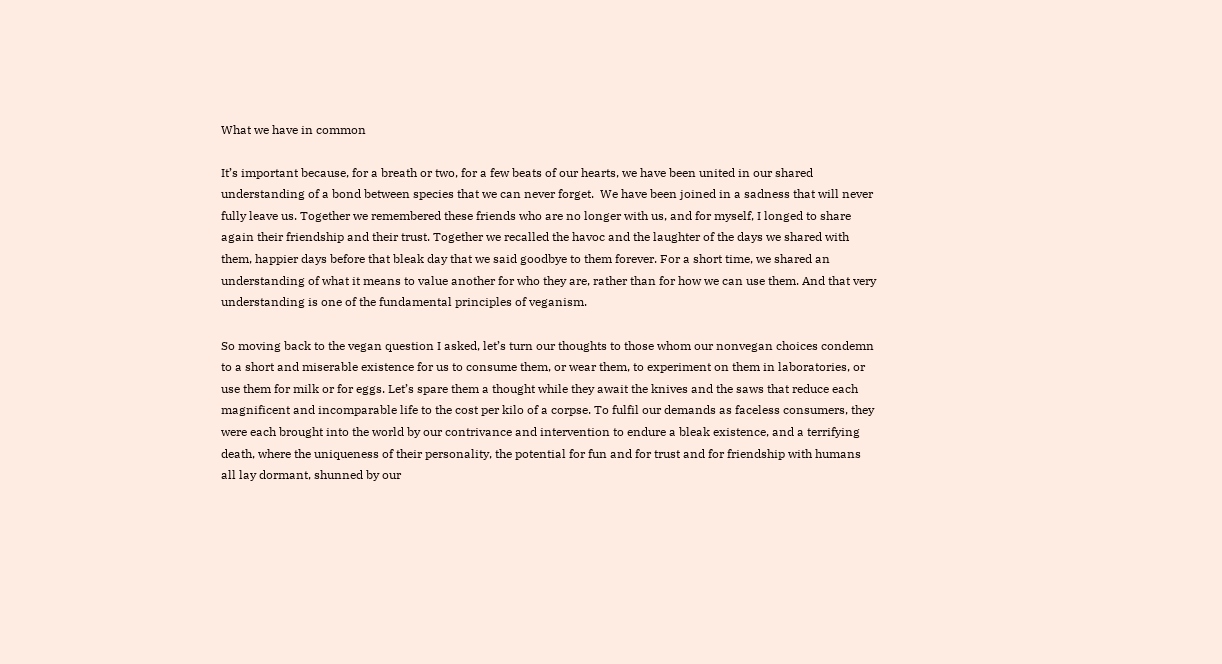What we have in common

It’s important because, for a breath or two, for a few beats of our hearts, we have been united in our shared understanding of a bond between species that we can never forget.  We have been joined in a sadness that will never fully leave us. Together we remembered these friends who are no longer with us, and for myself, I longed to share again their friendship and their trust. Together we recalled the havoc and the laughter of the days we shared with them, happier days before that bleak day that we said goodbye to them forever. For a short time, we shared an understanding of what it means to value another for who they are, rather than for how we can use them. And that very understanding is one of the fundamental principles of veganism.

So moving back to the vegan question I asked, let’s turn our thoughts to those whom our nonvegan choices condemn to a short and miserable existence for us to consume them, or wear them, to experiment on them in laboratories, or use them for milk or for eggs. Let’s spare them a thought while they await the knives and the saws that reduce each magnificent and incomparable life to the cost per kilo of a corpse. To fulfil our demands as faceless consumers, they were each brought into the world by our contrivance and intervention to endure a bleak existence, and a terrifying death, where the uniqueness of their personality, the potential for fun and for trust and for friendship with humans all lay dormant, shunned by our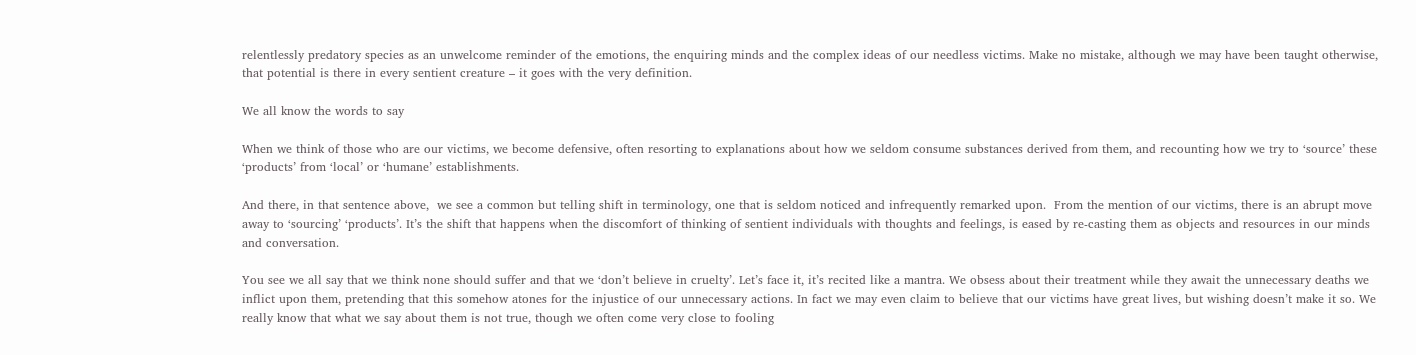relentlessly predatory species as an unwelcome reminder of the emotions, the enquiring minds and the complex ideas of our needless victims. Make no mistake, although we may have been taught otherwise, that potential is there in every sentient creature – it goes with the very definition.

We all know the words to say

When we think of those who are our victims, we become defensive, often resorting to explanations about how we seldom consume substances derived from them, and recounting how we try to ‘source’ these ‘products’ from ‘local’ or ‘humane’ establishments.

And there, in that sentence above,  we see a common but telling shift in terminology, one that is seldom noticed and infrequently remarked upon.  From the mention of our victims, there is an abrupt move away to ‘sourcing’ ‘products’. It’s the shift that happens when the discomfort of thinking of sentient individuals with thoughts and feelings, is eased by re-casting them as objects and resources in our minds and conversation.

You see we all say that we think none should suffer and that we ‘don’t believe in cruelty’. Let’s face it, it’s recited like a mantra. We obsess about their treatment while they await the unnecessary deaths we inflict upon them, pretending that this somehow atones for the injustice of our unnecessary actions. In fact we may even claim to believe that our victims have great lives, but wishing doesn’t make it so. We really know that what we say about them is not true, though we often come very close to fooling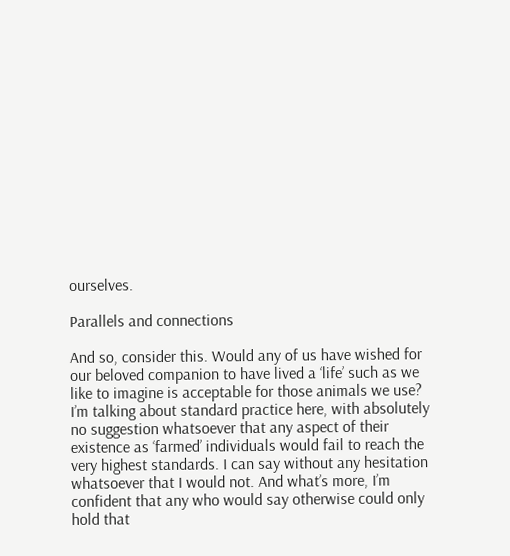ourselves.

Parallels and connections

And so, consider this. Would any of us have wished for our beloved companion to have lived a ‘life’ such as we like to imagine is acceptable for those animals we use? I’m talking about standard practice here, with absolutely no suggestion whatsoever that any aspect of their existence as ‘farmed’ individuals would fail to reach the very highest standards. I can say without any hesitation whatsoever that I would not. And what’s more, I’m confident that any who would say otherwise could only hold that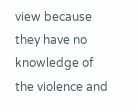view because they have no knowledge of the violence and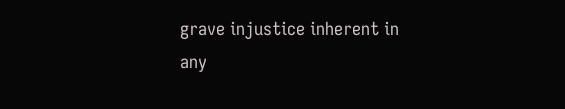grave injustice inherent in any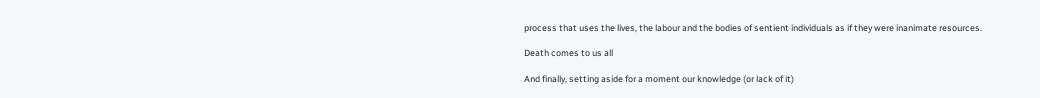process that uses the lives, the labour and the bodies of sentient individuals as if they were inanimate resources.

Death comes to us all

And finally, setting aside for a moment our knowledge (or lack of it)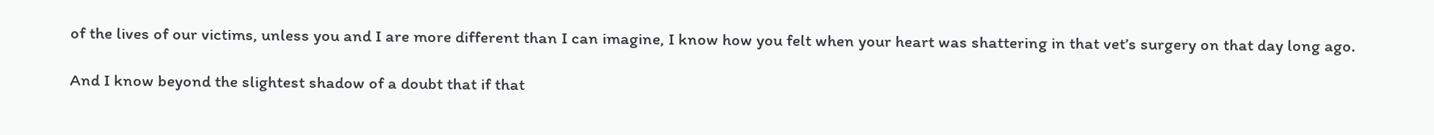of the lives of our victims, unless you and I are more different than I can imagine, I know how you felt when your heart was shattering in that vet’s surgery on that day long ago.

And I know beyond the slightest shadow of a doubt that if that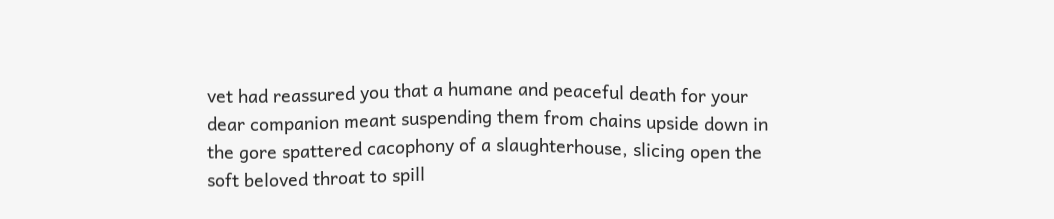vet had reassured you that a humane and peaceful death for your dear companion meant suspending them from chains upside down in the gore spattered cacophony of a slaughterhouse, slicing open the soft beloved throat to spill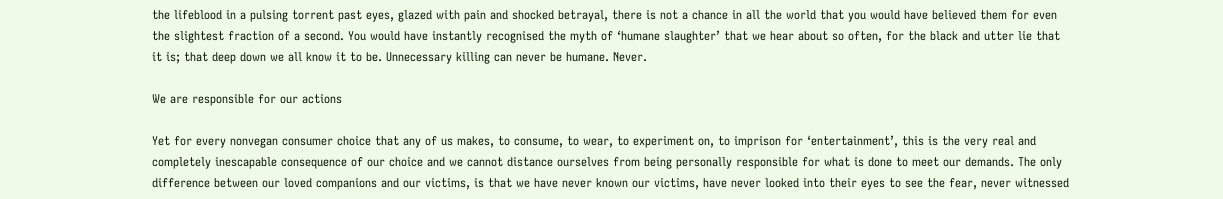the lifeblood in a pulsing torrent past eyes, glazed with pain and shocked betrayal, there is not a chance in all the world that you would have believed them for even the slightest fraction of a second. You would have instantly recognised the myth of ‘humane slaughter’ that we hear about so often, for the black and utter lie that it is; that deep down we all know it to be. Unnecessary killing can never be humane. Never.

We are responsible for our actions

Yet for every nonvegan consumer choice that any of us makes, to consume, to wear, to experiment on, to imprison for ‘entertainment’, this is the very real and completely inescapable consequence of our choice and we cannot distance ourselves from being personally responsible for what is done to meet our demands. The only difference between our loved companions and our victims, is that we have never known our victims, have never looked into their eyes to see the fear, never witnessed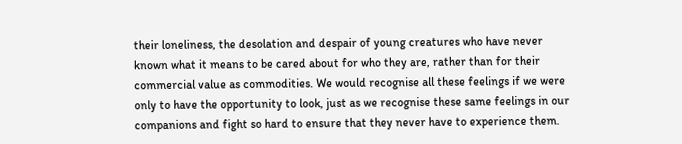their loneliness, the desolation and despair of young creatures who have never known what it means to be cared about for who they are, rather than for their commercial value as commodities. We would recognise all these feelings if we were only to have the opportunity to look, just as we recognise these same feelings in our companions and fight so hard to ensure that they never have to experience them.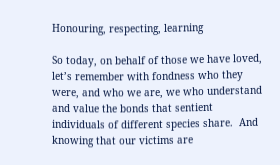Honouring, respecting, learning

So today, on behalf of those we have loved, let’s remember with fondness who they were, and who we are, we who understand and value the bonds that sentient individuals of different species share.  And knowing that our victims are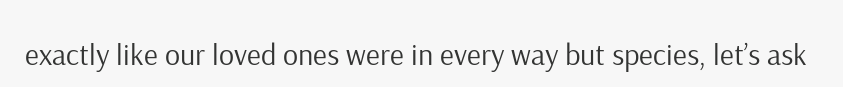exactly like our loved ones were in every way but species, let’s ask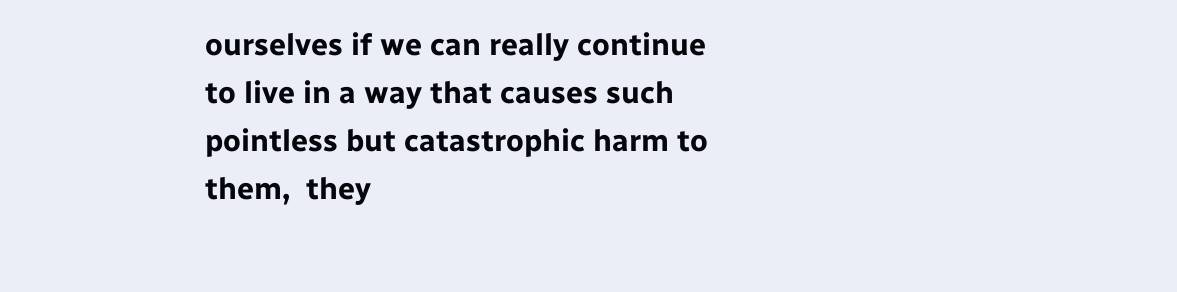ourselves if we can really continue to live in a way that causes such pointless but catastrophic harm to them,  they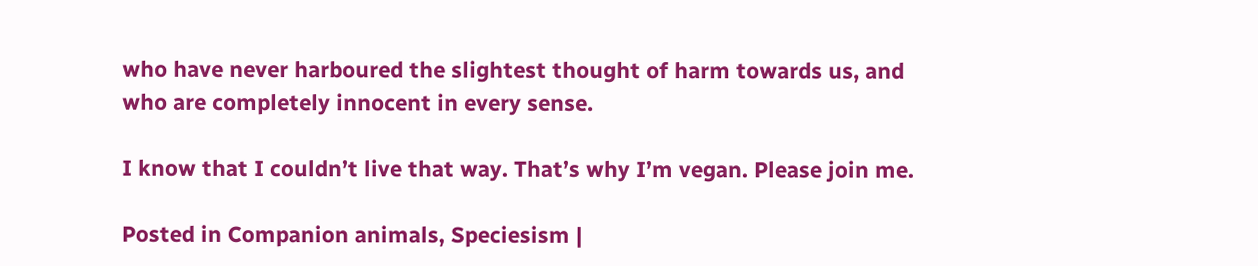who have never harboured the slightest thought of harm towards us, and who are completely innocent in every sense.

I know that I couldn’t live that way. That’s why I’m vegan. Please join me.

Posted in Companion animals, Speciesism |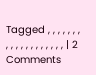Tagged , , , , , , , , , , , , , , , , , , , | 2 Comments